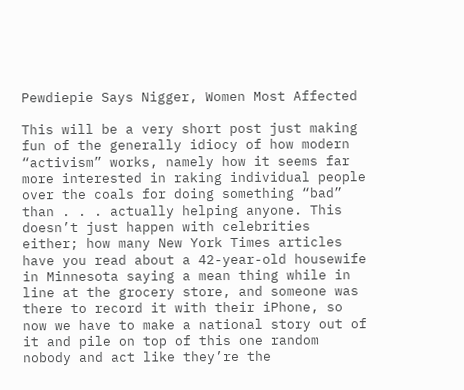Pewdiepie Says Nigger, Women Most Affected

This will be a very short post just making fun of the generally idiocy of how modern “activism” works, namely how it seems far more interested in raking individual people over the coals for doing something “bad” than . . . actually helping anyone. This doesn’t just happen with celebrities either; how many New York Times articles have you read about a 42-year-old housewife in Minnesota saying a mean thing while in line at the grocery store, and someone was there to record it with their iPhone, so now we have to make a national story out of it and pile on top of this one random nobody and act like they’re the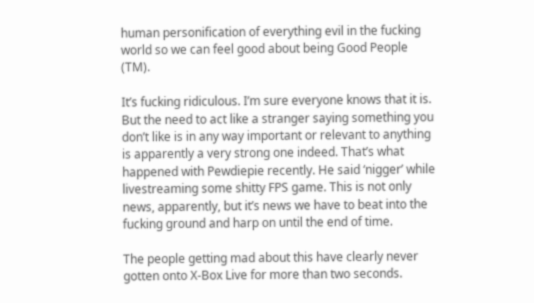human personification of everything evil in the fucking world so we can feel good about being Good People (TM).

It’s fucking ridiculous. I’m sure everyone knows that it is. But the need to act like a stranger saying something you don’t like is in any way important or relevant to anything is apparently a very strong one indeed. That’s what happened with Pewdiepie recently. He said ‘nigger’ while livestreaming some shitty FPS game. This is not only news, apparently, but it’s news we have to beat into the fucking ground and harp on until the end of time.

The people getting mad about this have clearly never gotten onto X-Box Live for more than two seconds.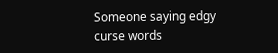Someone saying edgy curse words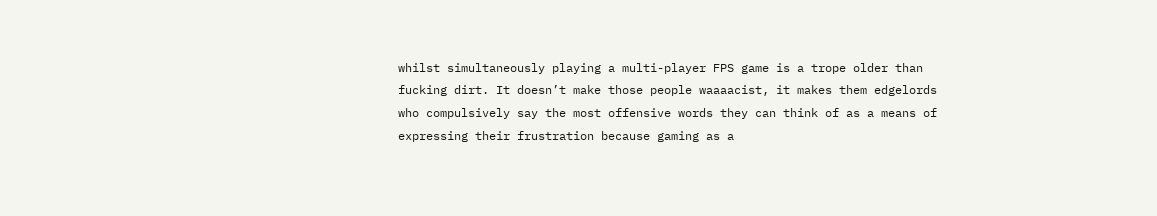whilst simultaneously playing a multi-player FPS game is a trope older than fucking dirt. It doesn’t make those people waaaacist, it makes them edgelords who compulsively say the most offensive words they can think of as a means of expressing their frustration because gaming as a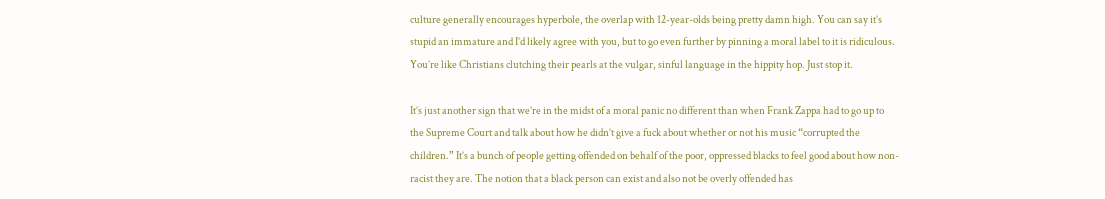culture generally encourages hyperbole, the overlap with 12-year-olds being pretty damn high. You can say it’s stupid an immature and I’d likely agree with you, but to go even further by pinning a moral label to it is ridiculous. You’re like Christians clutching their pearls at the vulgar, sinful language in the hippity hop. Just stop it.

It’s just another sign that we’re in the midst of a moral panic no different than when Frank Zappa had to go up to the Supreme Court and talk about how he didn’t give a fuck about whether or not his music “corrupted the children.” It’s a bunch of people getting offended on behalf of the poor, oppressed blacks to feel good about how non-racist they are. The notion that a black person can exist and also not be overly offended has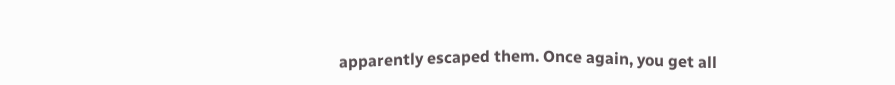apparently escaped them. Once again, you get all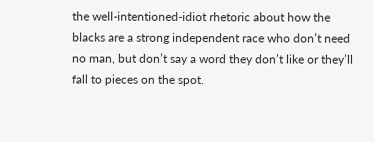the well-intentioned-idiot rhetoric about how the blacks are a strong independent race who don’t need no man, but don’t say a word they don’t like or they’ll fall to pieces on the spot.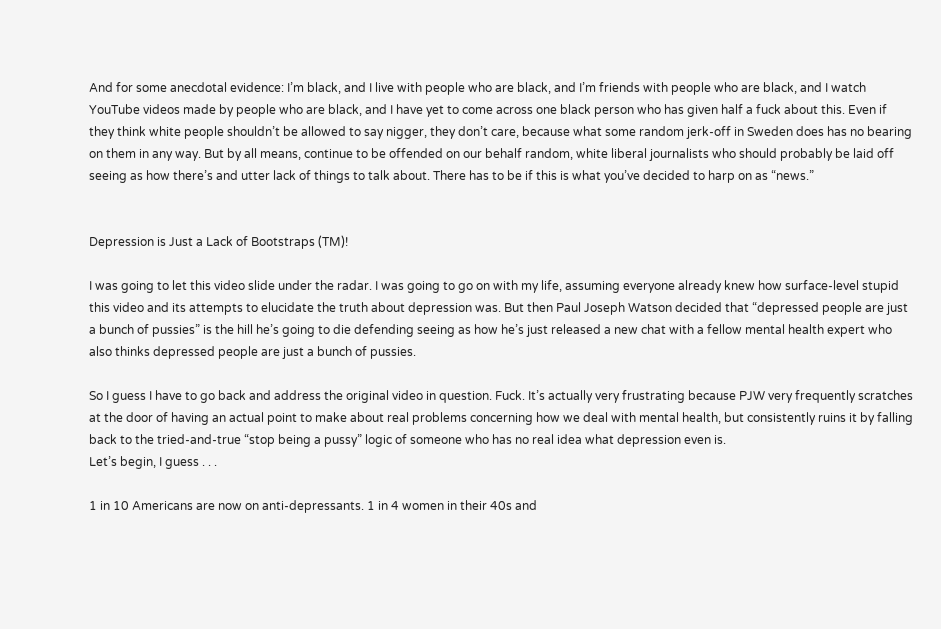And for some anecdotal evidence: I’m black, and I live with people who are black, and I’m friends with people who are black, and I watch YouTube videos made by people who are black, and I have yet to come across one black person who has given half a fuck about this. Even if they think white people shouldn’t be allowed to say nigger, they don’t care, because what some random jerk-off in Sweden does has no bearing on them in any way. But by all means, continue to be offended on our behalf random, white liberal journalists who should probably be laid off seeing as how there’s and utter lack of things to talk about. There has to be if this is what you’ve decided to harp on as “news.”


Depression is Just a Lack of Bootstraps (TM)!

I was going to let this video slide under the radar. I was going to go on with my life, assuming everyone already knew how surface-level stupid this video and its attempts to elucidate the truth about depression was. But then Paul Joseph Watson decided that “depressed people are just a bunch of pussies” is the hill he’s going to die defending seeing as how he’s just released a new chat with a fellow mental health expert who also thinks depressed people are just a bunch of pussies.

So I guess I have to go back and address the original video in question. Fuck. It’s actually very frustrating because PJW very frequently scratches at the door of having an actual point to make about real problems concerning how we deal with mental health, but consistently ruins it by falling back to the tried-and-true “stop being a pussy” logic of someone who has no real idea what depression even is.
Let’s begin, I guess . . .

1 in 10 Americans are now on anti-depressants. 1 in 4 women in their 40s and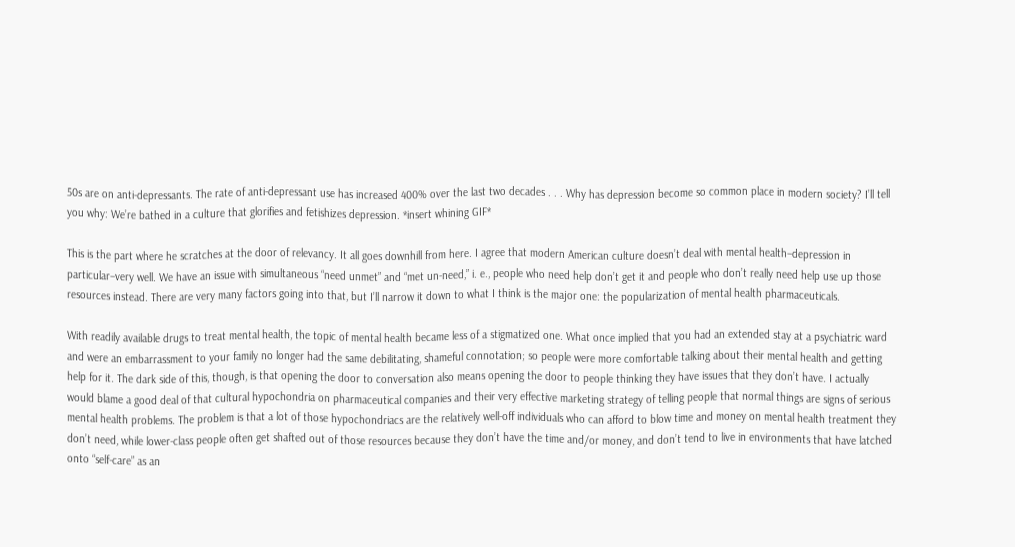50s are on anti-depressants. The rate of anti-depressant use has increased 400% over the last two decades . . . Why has depression become so common place in modern society? I’ll tell you why: We’re bathed in a culture that glorifies and fetishizes depression. *insert whining GIF*

This is the part where he scratches at the door of relevancy. It all goes downhill from here. I agree that modern American culture doesn’t deal with mental health–depression in particular–very well. We have an issue with simultaneous “need unmet” and “met un-need,” i. e., people who need help don’t get it and people who don’t really need help use up those resources instead. There are very many factors going into that, but I’ll narrow it down to what I think is the major one: the popularization of mental health pharmaceuticals.

With readily available drugs to treat mental health, the topic of mental health became less of a stigmatized one. What once implied that you had an extended stay at a psychiatric ward and were an embarrassment to your family no longer had the same debilitating, shameful connotation; so people were more comfortable talking about their mental health and getting help for it. The dark side of this, though, is that opening the door to conversation also means opening the door to people thinking they have issues that they don’t have. I actually would blame a good deal of that cultural hypochondria on pharmaceutical companies and their very effective marketing strategy of telling people that normal things are signs of serious mental health problems. The problem is that a lot of those hypochondriacs are the relatively well-off individuals who can afford to blow time and money on mental health treatment they don’t need, while lower-class people often get shafted out of those resources because they don’t have the time and/or money, and don’t tend to live in environments that have latched onto “self-care” as an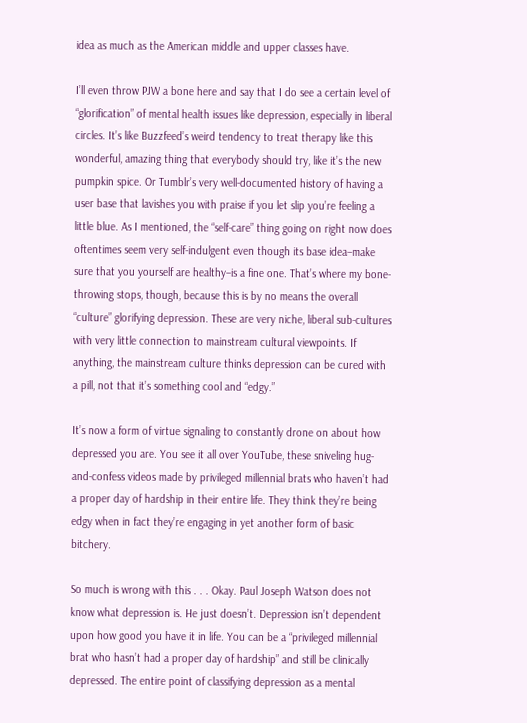idea as much as the American middle and upper classes have.

I’ll even throw PJW a bone here and say that I do see a certain level of “glorification” of mental health issues like depression, especially in liberal circles. It’s like Buzzfeed’s weird tendency to treat therapy like this wonderful, amazing thing that everybody should try, like it’s the new pumpkin spice. Or Tumblr’s very well-documented history of having a user base that lavishes you with praise if you let slip you’re feeling a little blue. As I mentioned, the “self-care” thing going on right now does oftentimes seem very self-indulgent even though its base idea–make sure that you yourself are healthy–is a fine one. That’s where my bone-throwing stops, though, because this is by no means the overall “culture” glorifying depression. These are very niche, liberal sub-cultures with very little connection to mainstream cultural viewpoints. If anything, the mainstream culture thinks depression can be cured with a pill, not that it’s something cool and “edgy.”

It’s now a form of virtue signaling to constantly drone on about how depressed you are. You see it all over YouTube, these sniveling hug-and-confess videos made by privileged millennial brats who haven’t had a proper day of hardship in their entire life. They think they’re being edgy when in fact they’re engaging in yet another form of basic bitchery.

So much is wrong with this . . . Okay. Paul Joseph Watson does not know what depression is. He just doesn’t. Depression isn’t dependent upon how good you have it in life. You can be a “privileged millennial brat who hasn’t had a proper day of hardship” and still be clinically depressed. The entire point of classifying depression as a mental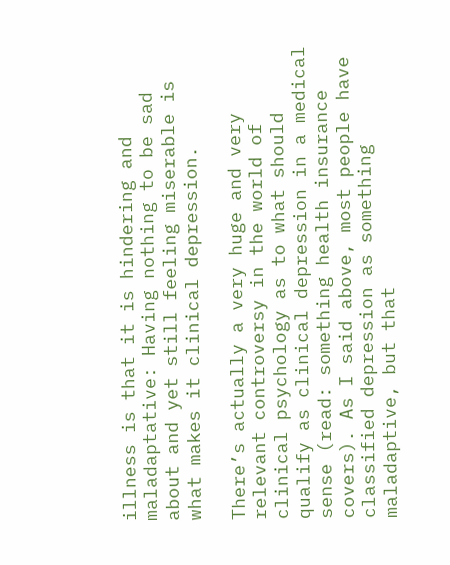illness is that it is hindering and maladaptative: Having nothing to be sad about and yet still feeling miserable is what makes it clinical depression.

There’s actually a very huge and very relevant controversy in the world of clinical psychology as to what should qualify as clinical depression in a medical sense (read: something health insurance covers). As I said above, most people have classified depression as something maladaptive, but that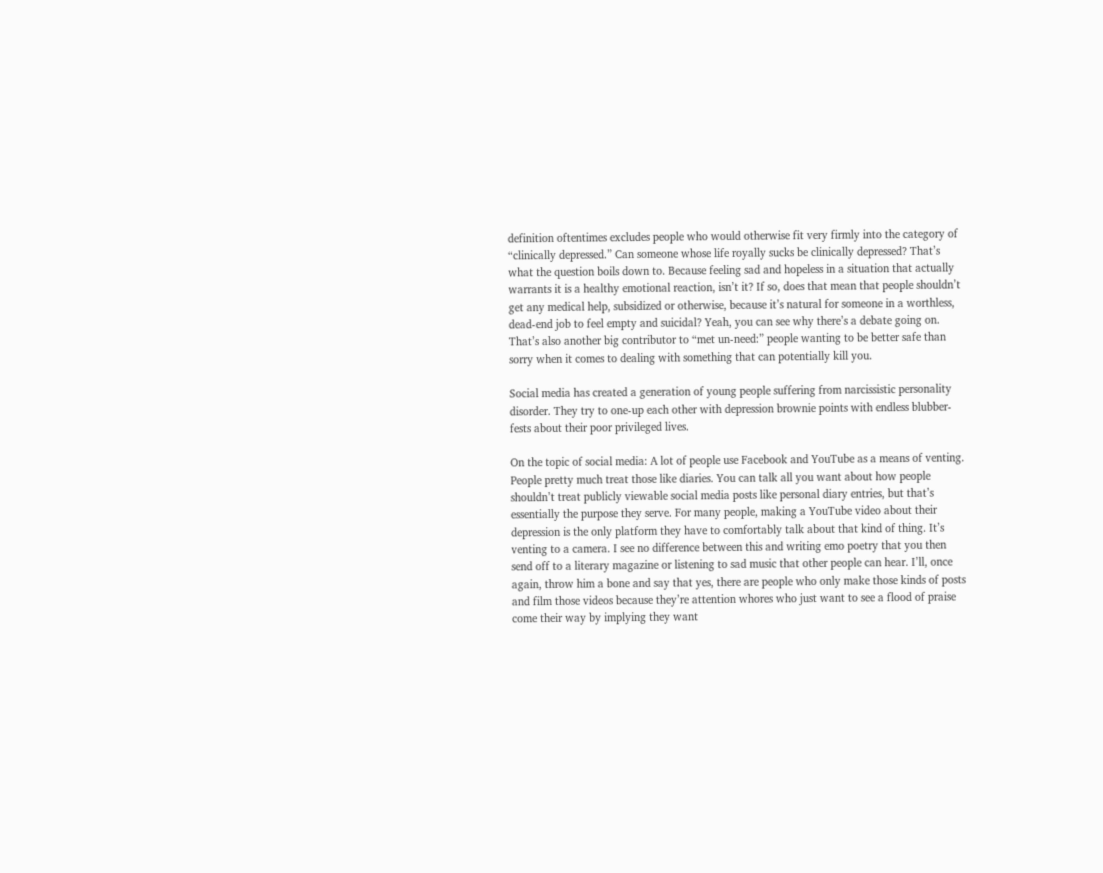definition oftentimes excludes people who would otherwise fit very firmly into the category of “clinically depressed.” Can someone whose life royally sucks be clinically depressed? That’s what the question boils down to. Because feeling sad and hopeless in a situation that actually warrants it is a healthy emotional reaction, isn’t it? If so, does that mean that people shouldn’t get any medical help, subsidized or otherwise, because it’s natural for someone in a worthless, dead-end job to feel empty and suicidal? Yeah, you can see why there’s a debate going on. That’s also another big contributor to “met un-need:” people wanting to be better safe than sorry when it comes to dealing with something that can potentially kill you.

Social media has created a generation of young people suffering from narcissistic personality disorder. They try to one-up each other with depression brownie points with endless blubber-fests about their poor privileged lives.

On the topic of social media: A lot of people use Facebook and YouTube as a means of venting. People pretty much treat those like diaries. You can talk all you want about how people shouldn’t treat publicly viewable social media posts like personal diary entries, but that’s essentially the purpose they serve. For many people, making a YouTube video about their depression is the only platform they have to comfortably talk about that kind of thing. It’s venting to a camera. I see no difference between this and writing emo poetry that you then send off to a literary magazine or listening to sad music that other people can hear. I’ll, once again, throw him a bone and say that yes, there are people who only make those kinds of posts and film those videos because they’re attention whores who just want to see a flood of praise come their way by implying they want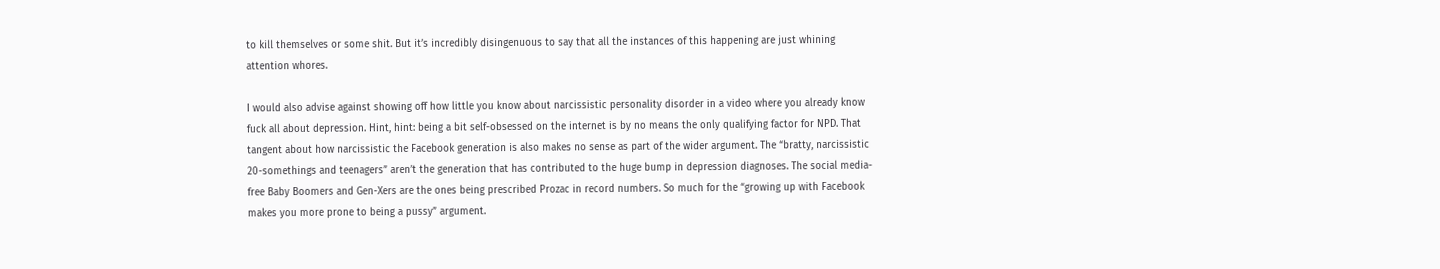to kill themselves or some shit. But it’s incredibly disingenuous to say that all the instances of this happening are just whining attention whores.

I would also advise against showing off how little you know about narcissistic personality disorder in a video where you already know fuck all about depression. Hint, hint: being a bit self-obsessed on the internet is by no means the only qualifying factor for NPD. That tangent about how narcissistic the Facebook generation is also makes no sense as part of the wider argument. The “bratty, narcissistic 20-somethings and teenagers” aren’t the generation that has contributed to the huge bump in depression diagnoses. The social media-free Baby Boomers and Gen-Xers are the ones being prescribed Prozac in record numbers. So much for the “growing up with Facebook makes you more prone to being a pussy” argument.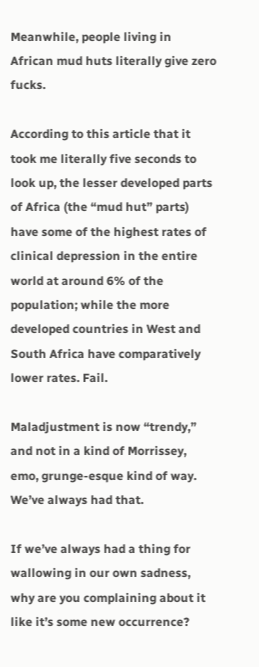Meanwhile, people living in African mud huts literally give zero fucks.

According to this article that it took me literally five seconds to look up, the lesser developed parts of Africa (the “mud hut” parts) have some of the highest rates of clinical depression in the entire world at around 6% of the population; while the more developed countries in West and South Africa have comparatively lower rates. Fail.

Maladjustment is now “trendy,” and not in a kind of Morrissey, emo, grunge-esque kind of way. We’ve always had that.

If we’ve always had a thing for wallowing in our own sadness, why are you complaining about it like it’s some new occurrence?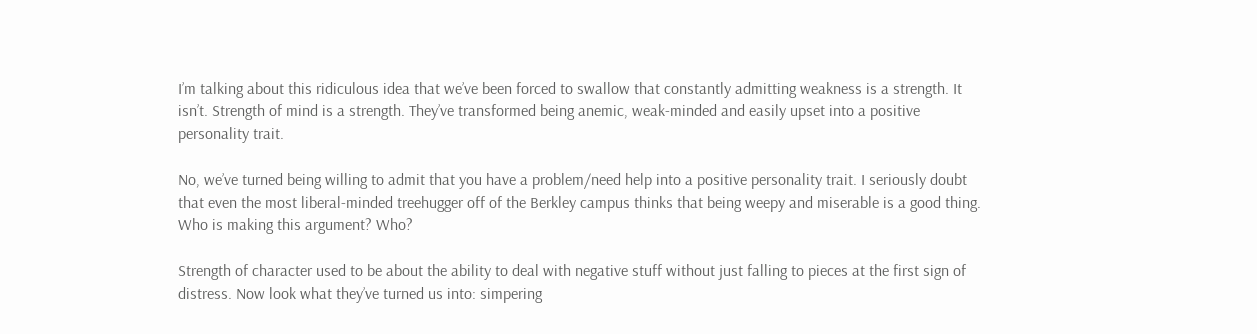I’m talking about this ridiculous idea that we’ve been forced to swallow that constantly admitting weakness is a strength. It isn’t. Strength of mind is a strength. They’ve transformed being anemic, weak-minded and easily upset into a positive personality trait.

No, we’ve turned being willing to admit that you have a problem/need help into a positive personality trait. I seriously doubt that even the most liberal-minded treehugger off of the Berkley campus thinks that being weepy and miserable is a good thing. Who is making this argument? Who?

Strength of character used to be about the ability to deal with negative stuff without just falling to pieces at the first sign of distress. Now look what they’ve turned us into: simpering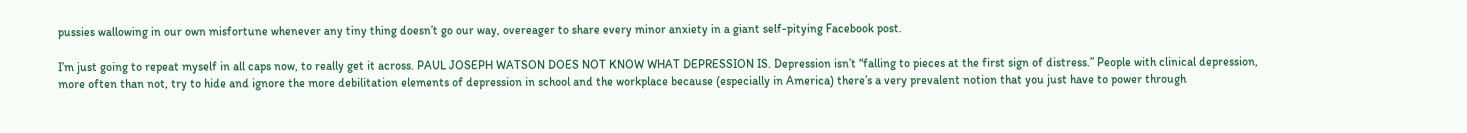pussies wallowing in our own misfortune whenever any tiny thing doesn’t go our way, overeager to share every minor anxiety in a giant self-pitying Facebook post.

I’m just going to repeat myself in all caps now, to really get it across. PAUL JOSEPH WATSON DOES NOT KNOW WHAT DEPRESSION IS. Depression isn’t “falling to pieces at the first sign of distress.” People with clinical depression, more often than not, try to hide and ignore the more debilitation elements of depression in school and the workplace because (especially in America) there’s a very prevalent notion that you just have to power through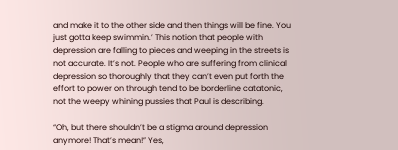and make it to the other side and then things will be fine. You just gotta keep swimmin.’ This notion that people with depression are falling to pieces and weeping in the streets is not accurate. It’s not. People who are suffering from clinical depression so thoroughly that they can’t even put forth the effort to power on through tend to be borderline catatonic, not the weepy whining pussies that Paul is describing.

“Oh, but there shouldn’t be a stigma around depression anymore! That’s mean!” Yes,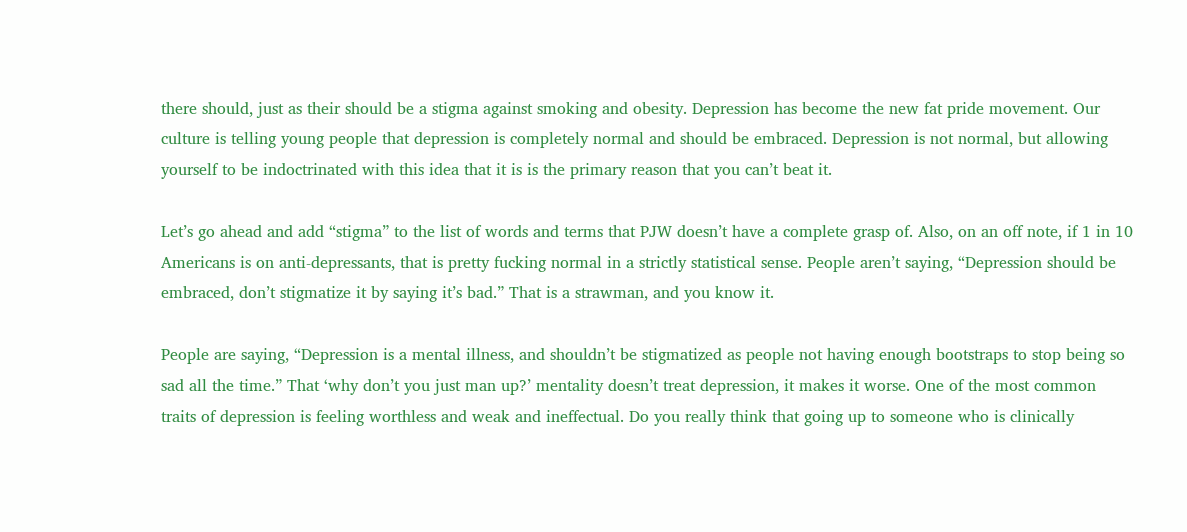there should, just as their should be a stigma against smoking and obesity. Depression has become the new fat pride movement. Our culture is telling young people that depression is completely normal and should be embraced. Depression is not normal, but allowing yourself to be indoctrinated with this idea that it is is the primary reason that you can’t beat it.

Let’s go ahead and add “stigma” to the list of words and terms that PJW doesn’t have a complete grasp of. Also, on an off note, if 1 in 10 Americans is on anti-depressants, that is pretty fucking normal in a strictly statistical sense. People aren’t saying, “Depression should be embraced, don’t stigmatize it by saying it’s bad.” That is a strawman, and you know it.

People are saying, “Depression is a mental illness, and shouldn’t be stigmatized as people not having enough bootstraps to stop being so sad all the time.” That ‘why don’t you just man up?’ mentality doesn’t treat depression, it makes it worse. One of the most common traits of depression is feeling worthless and weak and ineffectual. Do you really think that going up to someone who is clinically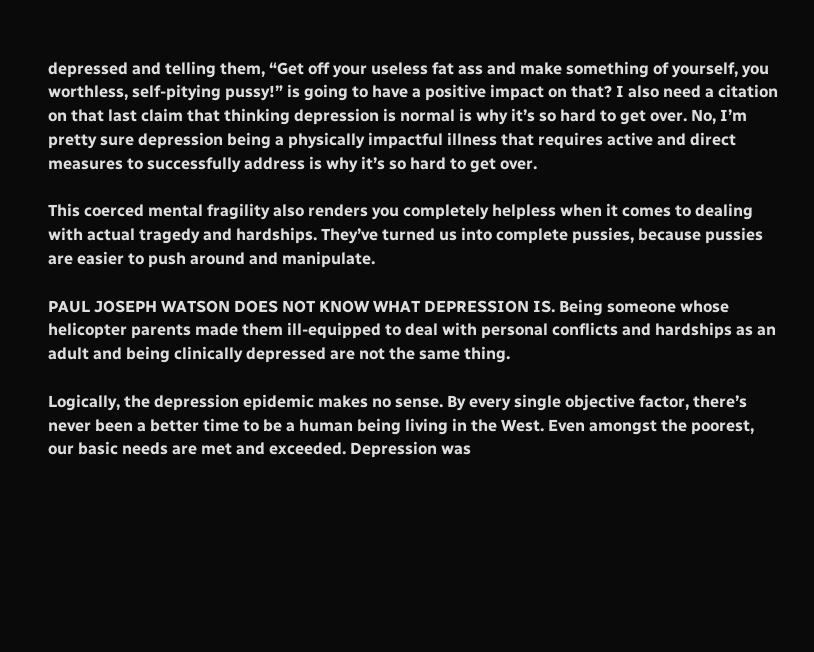depressed and telling them, “Get off your useless fat ass and make something of yourself, you worthless, self-pitying pussy!” is going to have a positive impact on that? I also need a citation on that last claim that thinking depression is normal is why it’s so hard to get over. No, I’m pretty sure depression being a physically impactful illness that requires active and direct measures to successfully address is why it’s so hard to get over.

This coerced mental fragility also renders you completely helpless when it comes to dealing with actual tragedy and hardships. They’ve turned us into complete pussies, because pussies are easier to push around and manipulate.

PAUL JOSEPH WATSON DOES NOT KNOW WHAT DEPRESSION IS. Being someone whose helicopter parents made them ill-equipped to deal with personal conflicts and hardships as an adult and being clinically depressed are not the same thing.

Logically, the depression epidemic makes no sense. By every single objective factor, there’s never been a better time to be a human being living in the West. Even amongst the poorest, our basic needs are met and exceeded. Depression was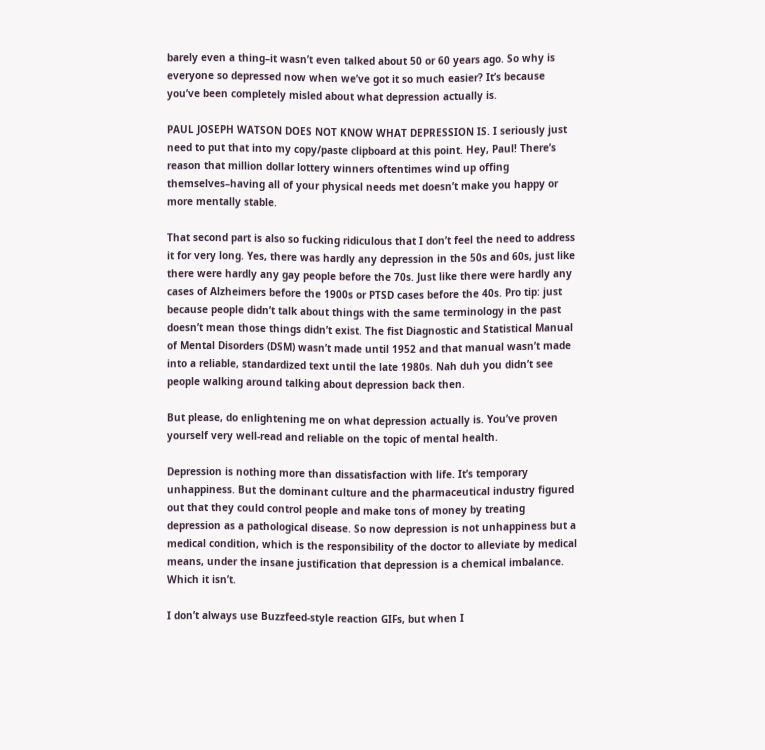barely even a thing–it wasn’t even talked about 50 or 60 years ago. So why is everyone so depressed now when we’ve got it so much easier? It’s because you’ve been completely misled about what depression actually is.

PAUL JOSEPH WATSON DOES NOT KNOW WHAT DEPRESSION IS. I seriously just need to put that into my copy/paste clipboard at this point. Hey, Paul! There’s  reason that million dollar lottery winners oftentimes wind up offing themselves–having all of your physical needs met doesn’t make you happy or more mentally stable.

That second part is also so fucking ridiculous that I don’t feel the need to address it for very long. Yes, there was hardly any depression in the 50s and 60s, just like there were hardly any gay people before the 70s. Just like there were hardly any cases of Alzheimers before the 1900s or PTSD cases before the 40s. Pro tip: just because people didn’t talk about things with the same terminology in the past doesn’t mean those things didn’t exist. The fist Diagnostic and Statistical Manual of Mental Disorders (DSM) wasn’t made until 1952 and that manual wasn’t made into a reliable, standardized text until the late 1980s. Nah duh you didn’t see people walking around talking about depression back then.

But please, do enlightening me on what depression actually is. You’ve proven yourself very well-read and reliable on the topic of mental health.

Depression is nothing more than dissatisfaction with life. It’s temporary unhappiness. But the dominant culture and the pharmaceutical industry figured out that they could control people and make tons of money by treating depression as a pathological disease. So now depression is not unhappiness but a medical condition, which is the responsibility of the doctor to alleviate by medical means, under the insane justification that depression is a chemical imbalance. Which it isn’t.

I don’t always use Buzzfeed-style reaction GIFs, but when I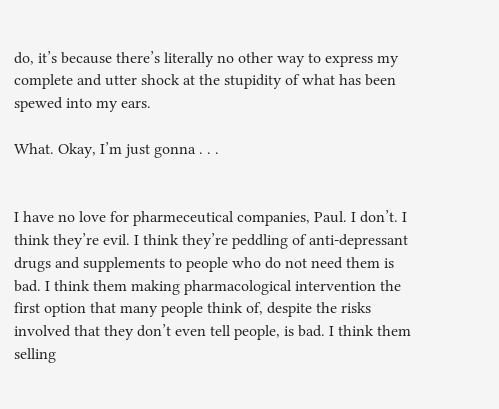do, it’s because there’s literally no other way to express my complete and utter shock at the stupidity of what has been spewed into my ears.

What. Okay, I’m just gonna . . .


I have no love for pharmeceutical companies, Paul. I don’t. I think they’re evil. I think they’re peddling of anti-depressant drugs and supplements to people who do not need them is bad. I think them making pharmacological intervention the first option that many people think of, despite the risks involved that they don’t even tell people, is bad. I think them selling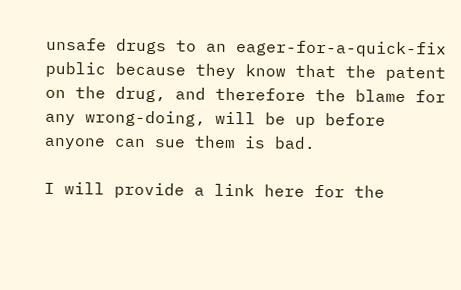unsafe drugs to an eager-for-a-quick-fix public because they know that the patent on the drug, and therefore the blame for any wrong-doing, will be up before anyone can sue them is bad.

I will provide a link here for the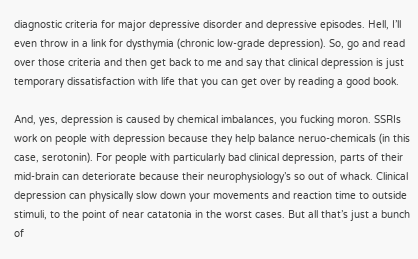diagnostic criteria for major depressive disorder and depressive episodes. Hell, I’ll even throw in a link for dysthymia (chronic low-grade depression). So, go and read over those criteria and then get back to me and say that clinical depression is just temporary dissatisfaction with life that you can get over by reading a good book.

And, yes, depression is caused by chemical imbalances, you fucking moron. SSRIs work on people with depression because they help balance neruo-chemicals (in this case, serotonin). For people with particularly bad clinical depression, parts of their mid-brain can deteriorate because their neurophysiology’s so out of whack. Clinical depression can physically slow down your movements and reaction time to outside stimuli, to the point of near catatonia in the worst cases. But all that’s just a bunch of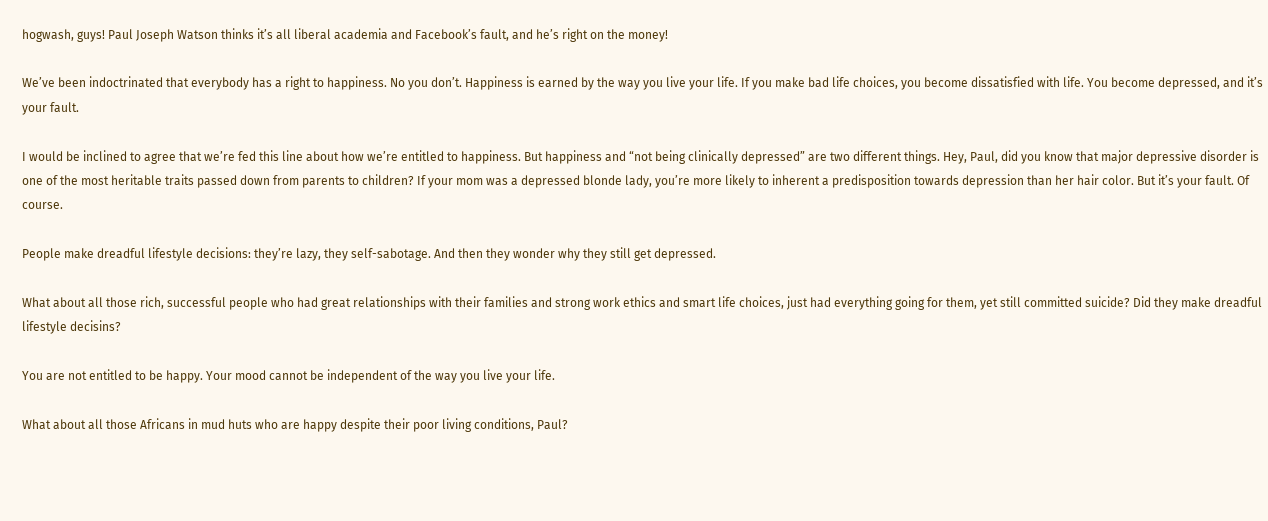hogwash, guys! Paul Joseph Watson thinks it’s all liberal academia and Facebook’s fault, and he’s right on the money!

We’ve been indoctrinated that everybody has a right to happiness. No you don’t. Happiness is earned by the way you live your life. If you make bad life choices, you become dissatisfied with life. You become depressed, and it’s your fault.

I would be inclined to agree that we’re fed this line about how we’re entitled to happiness. But happiness and “not being clinically depressed” are two different things. Hey, Paul, did you know that major depressive disorder is one of the most heritable traits passed down from parents to children? If your mom was a depressed blonde lady, you’re more likely to inherent a predisposition towards depression than her hair color. But it’s your fault. Of course.

People make dreadful lifestyle decisions: they’re lazy, they self-sabotage. And then they wonder why they still get depressed.

What about all those rich, successful people who had great relationships with their families and strong work ethics and smart life choices, just had everything going for them, yet still committed suicide? Did they make dreadful lifestyle decisins?

You are not entitled to be happy. Your mood cannot be independent of the way you live your life.

What about all those Africans in mud huts who are happy despite their poor living conditions, Paul?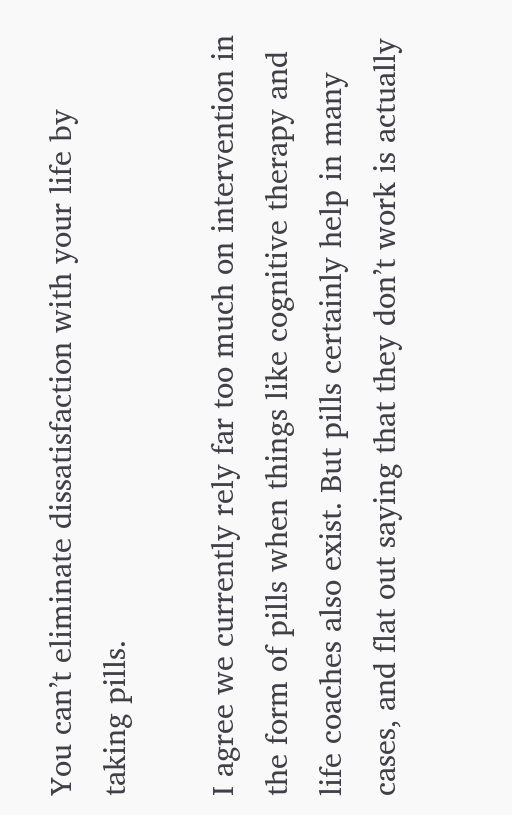You can’t eliminate dissatisfaction with your life by taking pills.

I agree we currently rely far too much on intervention in the form of pills when things like cognitive therapy and life coaches also exist. But pills certainly help in many cases, and flat out saying that they don’t work is actually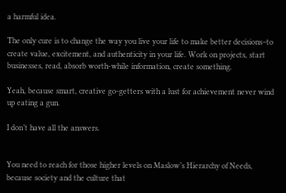a harmful idea.

The only cure is to change the way you live your life to make better decisions–to create value, excitement, and authenticity in your life. Work on projects, start businesses, read, absorb worth-while information, create something.

Yeah, because smart, creative go-getters with a lust for achievement never wind up eating a gun.

I don’t have all the answers.


You need to reach for those higher levels on Maslow’s Hierarchy of Needs, because society and the culture that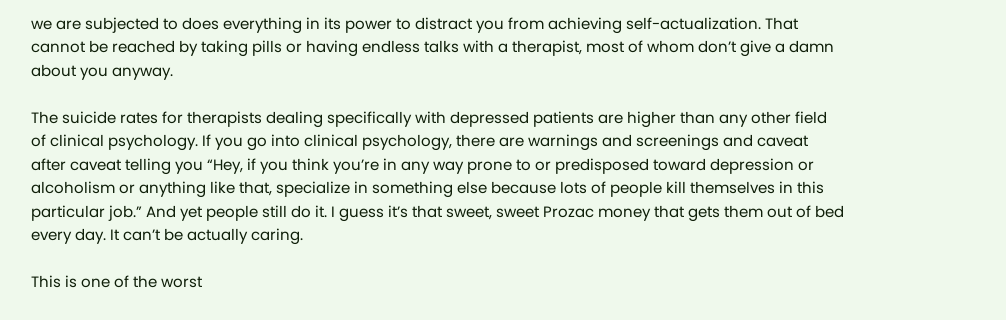we are subjected to does everything in its power to distract you from achieving self-actualization. That cannot be reached by taking pills or having endless talks with a therapist, most of whom don’t give a damn about you anyway.

The suicide rates for therapists dealing specifically with depressed patients are higher than any other field of clinical psychology. If you go into clinical psychology, there are warnings and screenings and caveat after caveat telling you “Hey, if you think you’re in any way prone to or predisposed toward depression or alcoholism or anything like that, specialize in something else because lots of people kill themselves in this particular job.” And yet people still do it. I guess it’s that sweet, sweet Prozac money that gets them out of bed every day. It can’t be actually caring.

This is one of the worst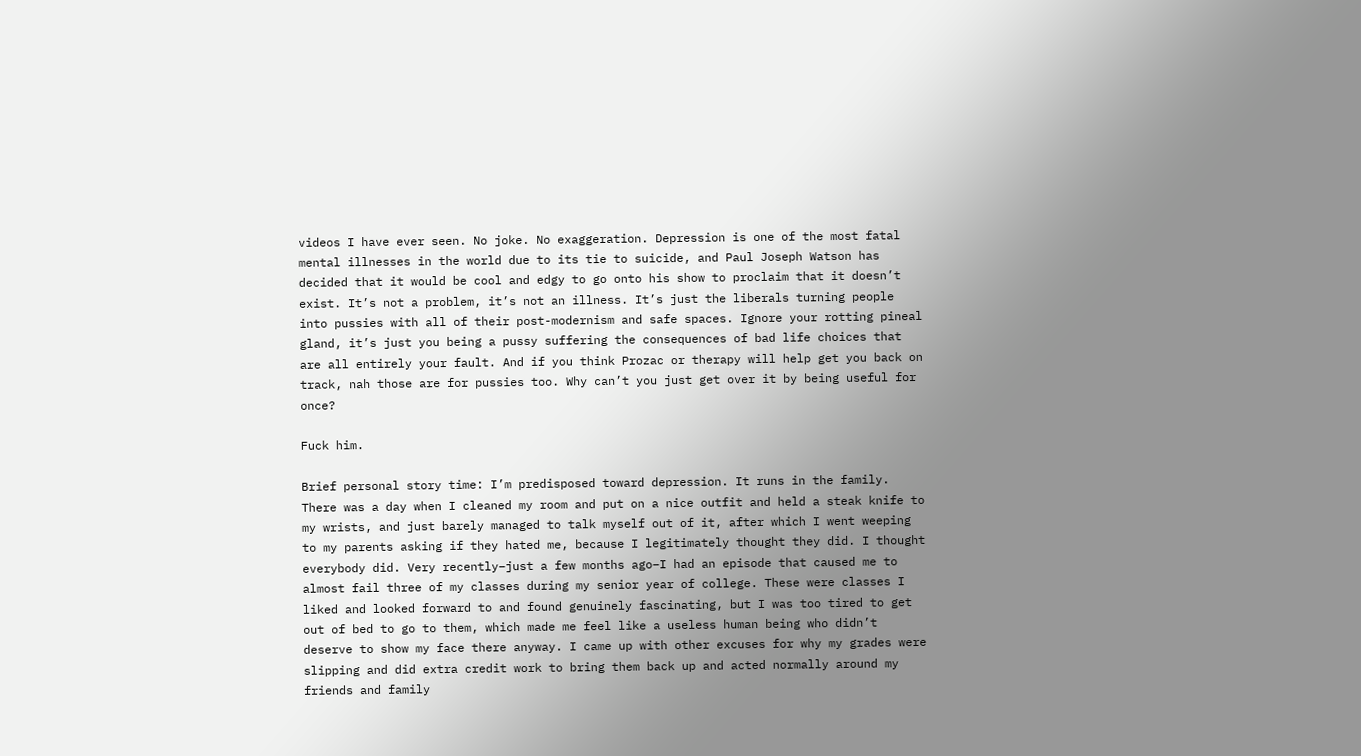videos I have ever seen. No joke. No exaggeration. Depression is one of the most fatal mental illnesses in the world due to its tie to suicide, and Paul Joseph Watson has decided that it would be cool and edgy to go onto his show to proclaim that it doesn’t exist. It’s not a problem, it’s not an illness. It’s just the liberals turning people into pussies with all of their post-modernism and safe spaces. Ignore your rotting pineal gland, it’s just you being a pussy suffering the consequences of bad life choices that are all entirely your fault. And if you think Prozac or therapy will help get you back on track, nah those are for pussies too. Why can’t you just get over it by being useful for once?

Fuck him.

Brief personal story time: I’m predisposed toward depression. It runs in the family. There was a day when I cleaned my room and put on a nice outfit and held a steak knife to my wrists, and just barely managed to talk myself out of it, after which I went weeping to my parents asking if they hated me, because I legitimately thought they did. I thought everybody did. Very recently–just a few months ago–I had an episode that caused me to almost fail three of my classes during my senior year of college. These were classes I liked and looked forward to and found genuinely fascinating, but I was too tired to get out of bed to go to them, which made me feel like a useless human being who didn’t deserve to show my face there anyway. I came up with other excuses for why my grades were slipping and did extra credit work to bring them back up and acted normally around my friends and family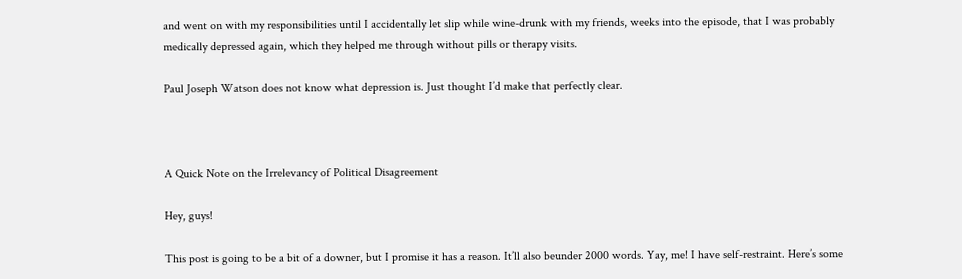and went on with my responsibilities until I accidentally let slip while wine-drunk with my friends, weeks into the episode, that I was probably medically depressed again, which they helped me through without pills or therapy visits.

Paul Joseph Watson does not know what depression is. Just thought I’d make that perfectly clear.



A Quick Note on the Irrelevancy of Political Disagreement

Hey, guys!

This post is going to be a bit of a downer, but I promise it has a reason. It’ll also beunder 2000 words. Yay, me! I have self-restraint. Here’s some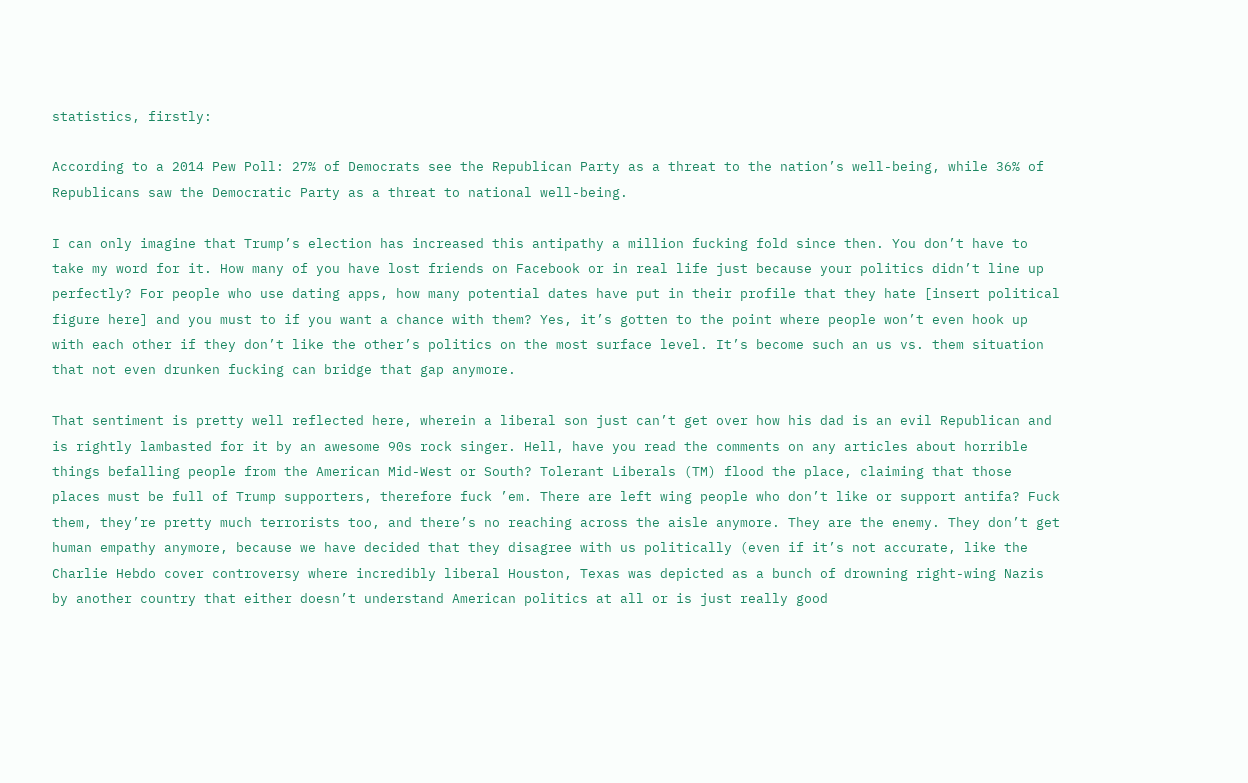statistics, firstly:

According to a 2014 Pew Poll: 27% of Democrats see the Republican Party as a threat to the nation’s well-being, while 36% of Republicans saw the Democratic Party as a threat to national well-being.

I can only imagine that Trump’s election has increased this antipathy a million fucking fold since then. You don’t have to take my word for it. How many of you have lost friends on Facebook or in real life just because your politics didn’t line up perfectly? For people who use dating apps, how many potential dates have put in their profile that they hate [insert political figure here] and you must to if you want a chance with them? Yes, it’s gotten to the point where people won’t even hook up with each other if they don’t like the other’s politics on the most surface level. It’s become such an us vs. them situation that not even drunken fucking can bridge that gap anymore.

That sentiment is pretty well reflected here, wherein a liberal son just can’t get over how his dad is an evil Republican and is rightly lambasted for it by an awesome 90s rock singer. Hell, have you read the comments on any articles about horrible things befalling people from the American Mid-West or South? Tolerant Liberals (TM) flood the place, claiming that those places must be full of Trump supporters, therefore fuck ’em. There are left wing people who don’t like or support antifa? Fuck them, they’re pretty much terrorists too, and there’s no reaching across the aisle anymore. They are the enemy. They don’t get human empathy anymore, because we have decided that they disagree with us politically (even if it’s not accurate, like the Charlie Hebdo cover controversy where incredibly liberal Houston, Texas was depicted as a bunch of drowning right-wing Nazis by another country that either doesn’t understand American politics at all or is just really good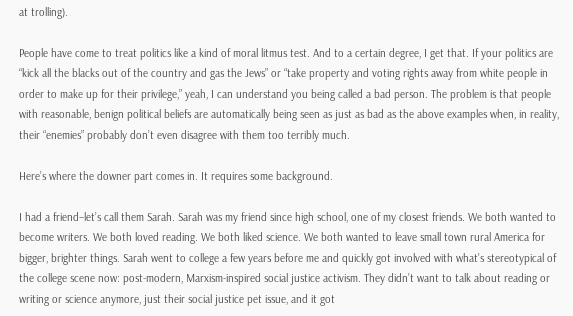at trolling).

People have come to treat politics like a kind of moral litmus test. And to a certain degree, I get that. If your politics are “kick all the blacks out of the country and gas the Jews” or “take property and voting rights away from white people in order to make up for their privilege,” yeah, I can understand you being called a bad person. The problem is that people with reasonable, benign political beliefs are automatically being seen as just as bad as the above examples when, in reality, their “enemies” probably don’t even disagree with them too terribly much.

Here’s where the downer part comes in. It requires some background.

I had a friend–let’s call them Sarah. Sarah was my friend since high school, one of my closest friends. We both wanted to become writers. We both loved reading. We both liked science. We both wanted to leave small town rural America for bigger, brighter things. Sarah went to college a few years before me and quickly got involved with what’s stereotypical of the college scene now: post-modern, Marxism-inspired social justice activism. They didn’t want to talk about reading or writing or science anymore, just their social justice pet issue, and it got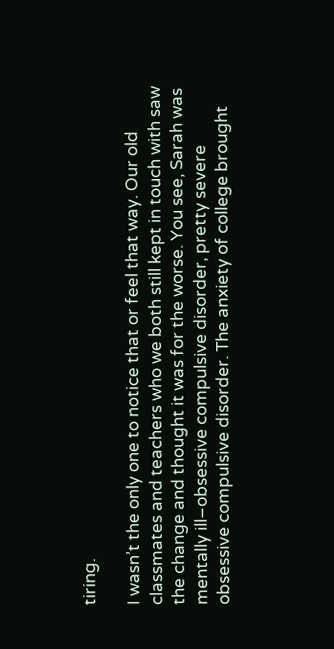tiring.

I wasn’t the only one to notice that or feel that way. Our old classmates and teachers who we both still kept in touch with saw the change and thought it was for the worse. You see, Sarah was mentally ill–obsessive compulsive disorder, pretty severe obsessive compulsive disorder. The anxiety of college brought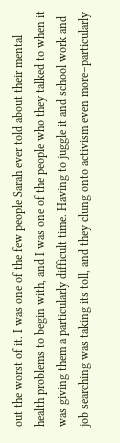out the worst of it. I was one of the few people Sarah ever told about their mental health problems to begin with, and I was one of the people who they talked to when it was giving them a particularly difficult time. Having to juggle it and school work and job searching was taking its toll, and they clung onto activism even more–particularly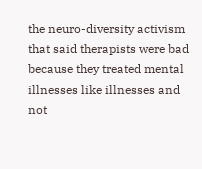the neuro-diversity activism that said therapists were bad because they treated mental illnesses like illnesses and not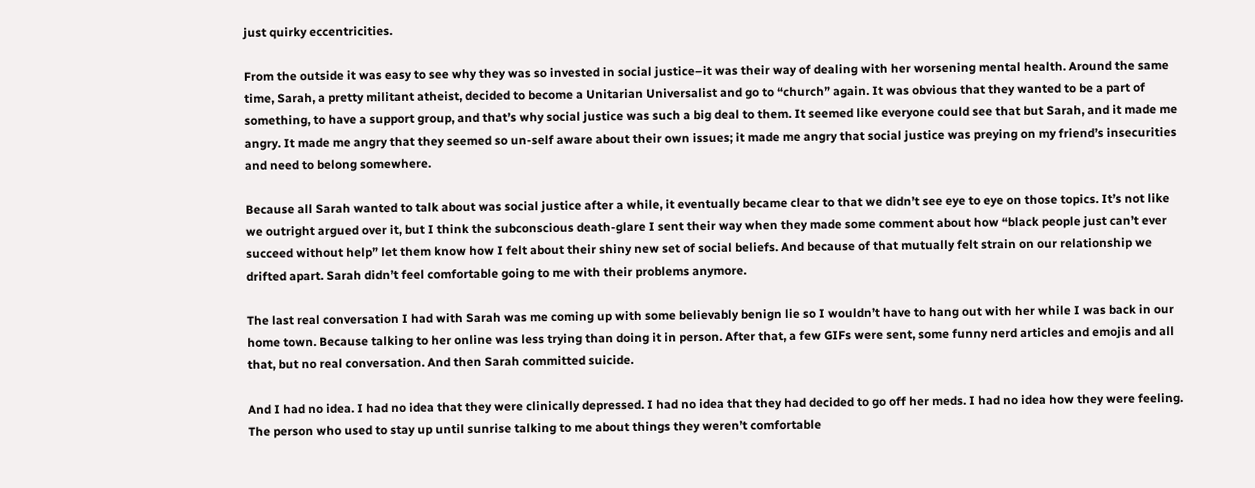just quirky eccentricities.

From the outside it was easy to see why they was so invested in social justice–it was their way of dealing with her worsening mental health. Around the same time, Sarah, a pretty militant atheist, decided to become a Unitarian Universalist and go to “church” again. It was obvious that they wanted to be a part of something, to have a support group, and that’s why social justice was such a big deal to them. It seemed like everyone could see that but Sarah, and it made me angry. It made me angry that they seemed so un-self aware about their own issues; it made me angry that social justice was preying on my friend’s insecurities and need to belong somewhere.

Because all Sarah wanted to talk about was social justice after a while, it eventually became clear to that we didn’t see eye to eye on those topics. It’s not like we outright argued over it, but I think the subconscious death-glare I sent their way when they made some comment about how “black people just can’t ever succeed without help” let them know how I felt about their shiny new set of social beliefs. And because of that mutually felt strain on our relationship we drifted apart. Sarah didn’t feel comfortable going to me with their problems anymore.

The last real conversation I had with Sarah was me coming up with some believably benign lie so I wouldn’t have to hang out with her while I was back in our home town. Because talking to her online was less trying than doing it in person. After that, a few GIFs were sent, some funny nerd articles and emojis and all that, but no real conversation. And then Sarah committed suicide.

And I had no idea. I had no idea that they were clinically depressed. I had no idea that they had decided to go off her meds. I had no idea how they were feeling. The person who used to stay up until sunrise talking to me about things they weren’t comfortable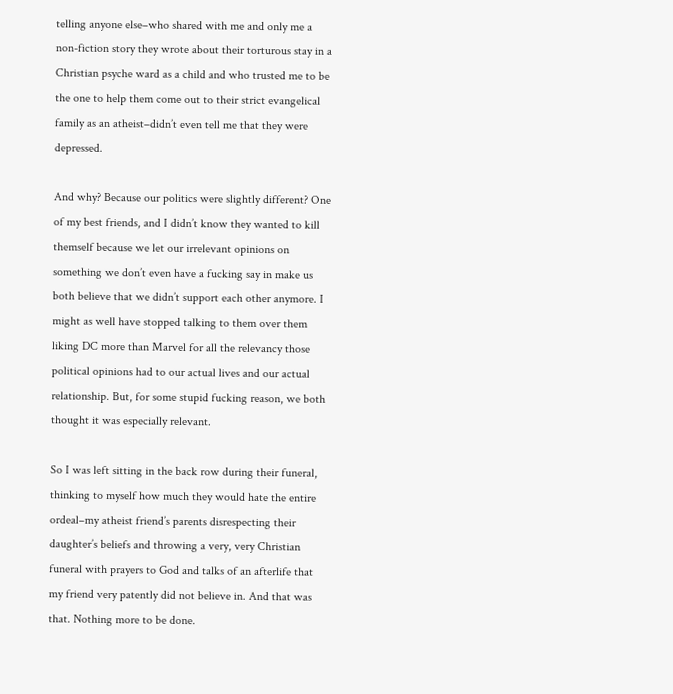telling anyone else–who shared with me and only me a non-fiction story they wrote about their torturous stay in a Christian psyche ward as a child and who trusted me to be the one to help them come out to their strict evangelical family as an atheist–didn’t even tell me that they were depressed.

And why? Because our politics were slightly different? One of my best friends, and I didn’t know they wanted to kill themself because we let our irrelevant opinions on something we don’t even have a fucking say in make us both believe that we didn’t support each other anymore. I might as well have stopped talking to them over them liking DC more than Marvel for all the relevancy those political opinions had to our actual lives and our actual relationship. But, for some stupid fucking reason, we both thought it was especially relevant.

So I was left sitting in the back row during their funeral, thinking to myself how much they would hate the entire ordeal–my atheist friend’s parents disrespecting their daughter’s beliefs and throwing a very, very Christian funeral with prayers to God and talks of an afterlife that my friend very patently did not believe in. And that was that. Nothing more to be done.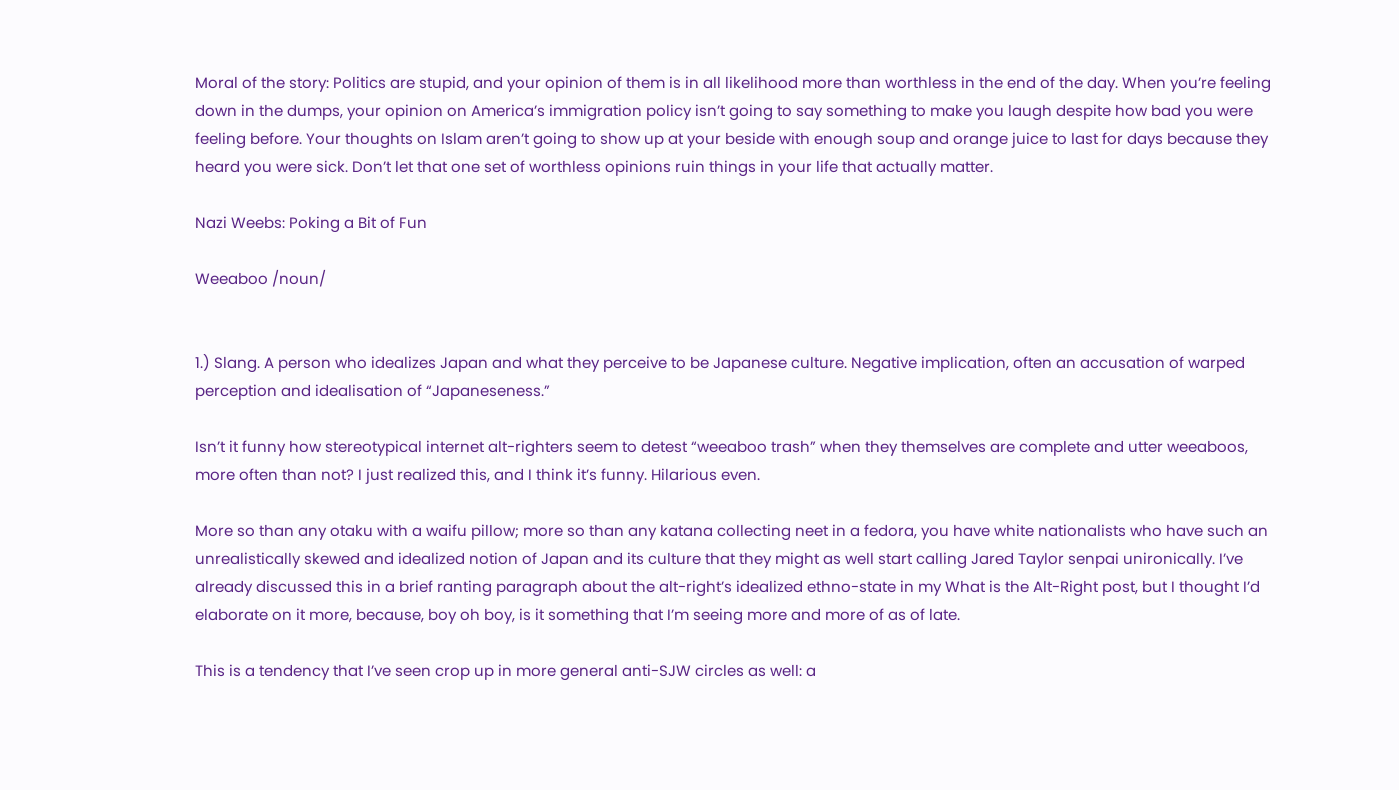Moral of the story: Politics are stupid, and your opinion of them is in all likelihood more than worthless in the end of the day. When you’re feeling down in the dumps, your opinion on America’s immigration policy isn’t going to say something to make you laugh despite how bad you were feeling before. Your thoughts on Islam aren’t going to show up at your beside with enough soup and orange juice to last for days because they heard you were sick. Don’t let that one set of worthless opinions ruin things in your life that actually matter.

Nazi Weebs: Poking a Bit of Fun

Weeaboo /noun/


1.) Slang. A person who idealizes Japan and what they perceive to be Japanese culture. Negative implication, often an accusation of warped perception and idealisation of “Japaneseness.”

Isn’t it funny how stereotypical internet alt-righters seem to detest “weeaboo trash” when they themselves are complete and utter weeaboos, more often than not? I just realized this, and I think it’s funny. Hilarious even.

More so than any otaku with a waifu pillow; more so than any katana collecting neet in a fedora, you have white nationalists who have such an unrealistically skewed and idealized notion of Japan and its culture that they might as well start calling Jared Taylor senpai unironically. I’ve already discussed this in a brief ranting paragraph about the alt-right’s idealized ethno-state in my What is the Alt-Right post, but I thought I’d elaborate on it more, because, boy oh boy, is it something that I’m seeing more and more of as of late.

This is a tendency that I’ve seen crop up in more general anti-SJW circles as well: a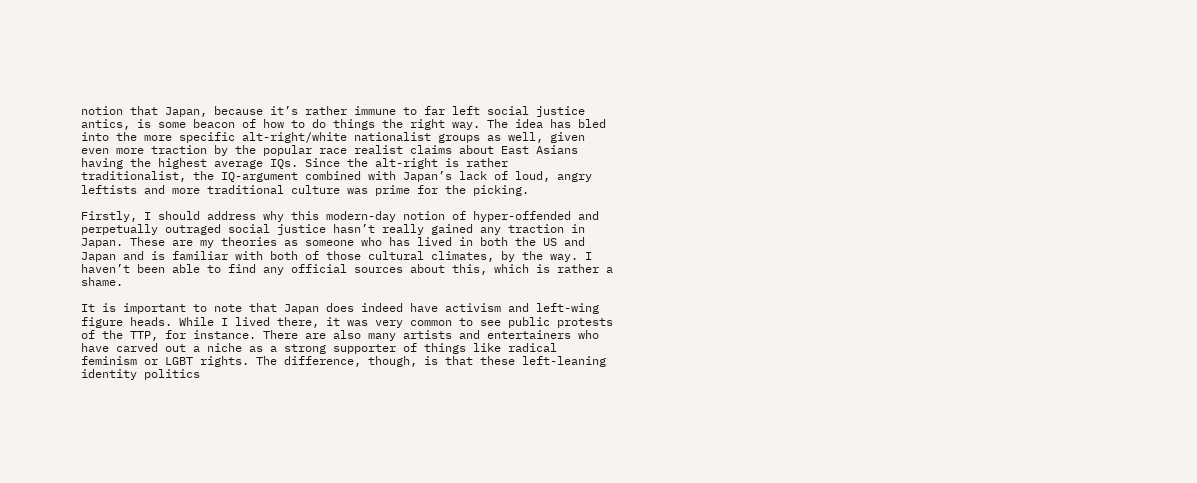notion that Japan, because it’s rather immune to far left social justice antics, is some beacon of how to do things the right way. The idea has bled into the more specific alt-right/white nationalist groups as well, given even more traction by the popular race realist claims about East Asians having the highest average IQs. Since the alt-right is rather traditionalist, the IQ-argument combined with Japan’s lack of loud, angry leftists and more traditional culture was prime for the picking.

Firstly, I should address why this modern-day notion of hyper-offended and perpetually outraged social justice hasn’t really gained any traction in Japan. These are my theories as someone who has lived in both the US and Japan and is familiar with both of those cultural climates, by the way. I haven’t been able to find any official sources about this, which is rather a shame.

It is important to note that Japan does indeed have activism and left-wing figure heads. While I lived there, it was very common to see public protests of the TTP, for instance. There are also many artists and entertainers who have carved out a niche as a strong supporter of things like radical feminism or LGBT rights. The difference, though, is that these left-leaning identity politics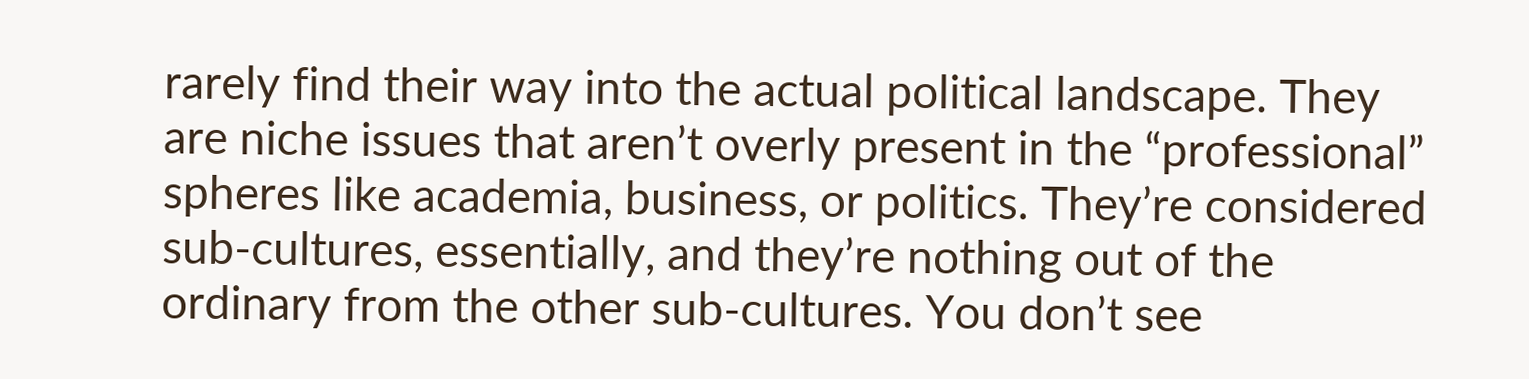rarely find their way into the actual political landscape. They are niche issues that aren’t overly present in the “professional” spheres like academia, business, or politics. They’re considered sub-cultures, essentially, and they’re nothing out of the ordinary from the other sub-cultures. You don’t see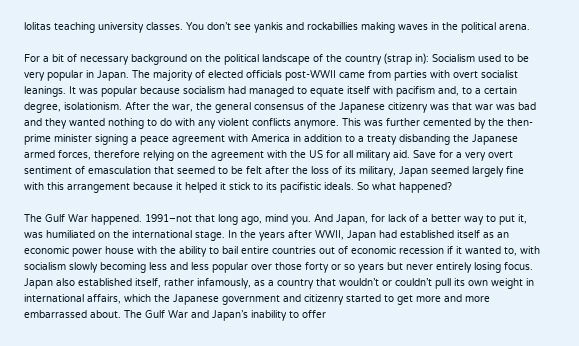lolitas teaching university classes. You don’t see yankis and rockabillies making waves in the political arena.

For a bit of necessary background on the political landscape of the country (strap in): Socialism used to be very popular in Japan. The majority of elected officials post-WWII came from parties with overt socialist leanings. It was popular because socialism had managed to equate itself with pacifism and, to a certain degree, isolationism. After the war, the general consensus of the Japanese citizenry was that war was bad and they wanted nothing to do with any violent conflicts anymore. This was further cemented by the then-prime minister signing a peace agreement with America in addition to a treaty disbanding the Japanese armed forces, therefore relying on the agreement with the US for all military aid. Save for a very overt sentiment of emasculation that seemed to be felt after the loss of its military, Japan seemed largely fine with this arrangement because it helped it stick to its pacifistic ideals. So what happened?

The Gulf War happened. 1991–not that long ago, mind you. And Japan, for lack of a better way to put it, was humiliated on the international stage. In the years after WWII, Japan had established itself as an economic power house with the ability to bail entire countries out of economic recession if it wanted to, with socialism slowly becoming less and less popular over those forty or so years but never entirely losing focus. Japan also established itself, rather infamously, as a country that wouldn’t or couldn’t pull its own weight in international affairs, which the Japanese government and citizenry started to get more and more embarrassed about. The Gulf War and Japan’s inability to offer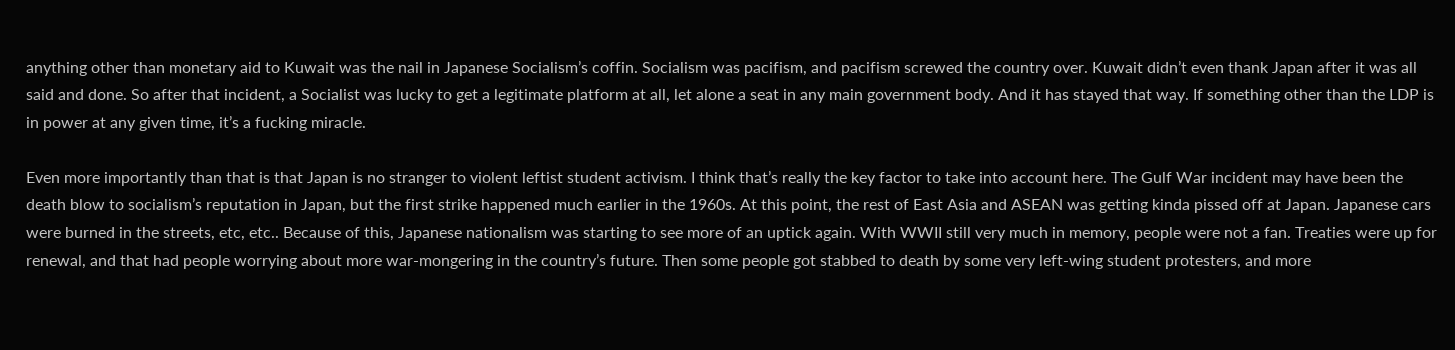anything other than monetary aid to Kuwait was the nail in Japanese Socialism’s coffin. Socialism was pacifism, and pacifism screwed the country over. Kuwait didn’t even thank Japan after it was all said and done. So after that incident, a Socialist was lucky to get a legitimate platform at all, let alone a seat in any main government body. And it has stayed that way. If something other than the LDP is in power at any given time, it’s a fucking miracle.

Even more importantly than that is that Japan is no stranger to violent leftist student activism. I think that’s really the key factor to take into account here. The Gulf War incident may have been the death blow to socialism’s reputation in Japan, but the first strike happened much earlier in the 1960s. At this point, the rest of East Asia and ASEAN was getting kinda pissed off at Japan. Japanese cars were burned in the streets, etc, etc.. Because of this, Japanese nationalism was starting to see more of an uptick again. With WWII still very much in memory, people were not a fan. Treaties were up for renewal, and that had people worrying about more war-mongering in the country’s future. Then some people got stabbed to death by some very left-wing student protesters, and more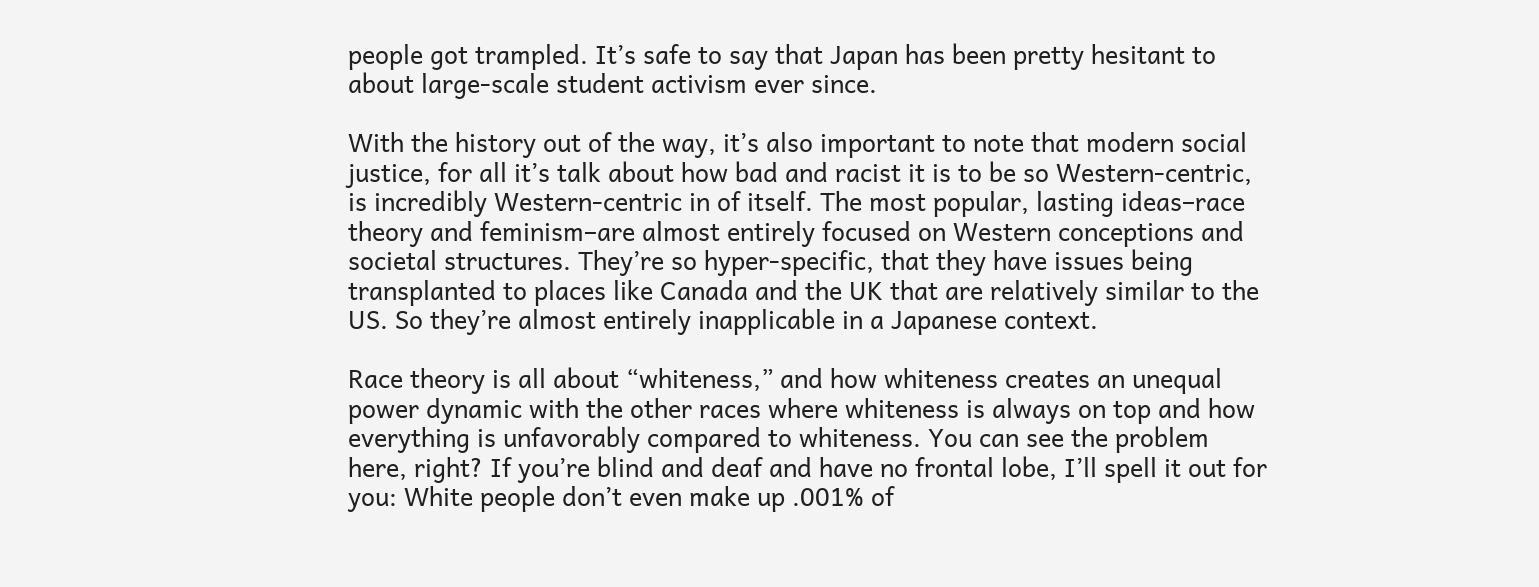people got trampled. It’s safe to say that Japan has been pretty hesitant to about large-scale student activism ever since.

With the history out of the way, it’s also important to note that modern social justice, for all it’s talk about how bad and racist it is to be so Western-centric, is incredibly Western-centric in of itself. The most popular, lasting ideas–race theory and feminism–are almost entirely focused on Western conceptions and societal structures. They’re so hyper-specific, that they have issues being transplanted to places like Canada and the UK that are relatively similar to the US. So they’re almost entirely inapplicable in a Japanese context.

Race theory is all about “whiteness,” and how whiteness creates an unequal power dynamic with the other races where whiteness is always on top and how everything is unfavorably compared to whiteness. You can see the problem here, right? If you’re blind and deaf and have no frontal lobe, I’ll spell it out for you: White people don’t even make up .001% of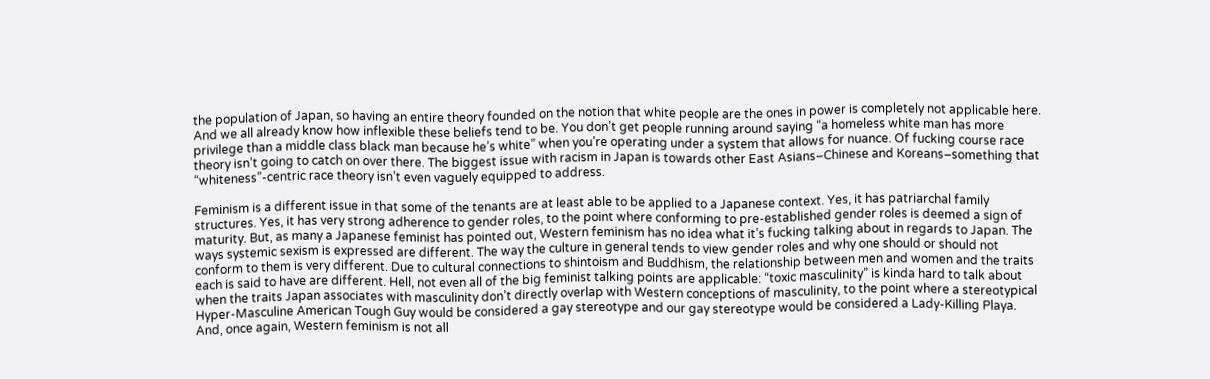the population of Japan, so having an entire theory founded on the notion that white people are the ones in power is completely not applicable here. And we all already know how inflexible these beliefs tend to be. You don’t get people running around saying “a homeless white man has more privilege than a middle class black man because he’s white” when you’re operating under a system that allows for nuance. Of fucking course race theory isn’t going to catch on over there. The biggest issue with racism in Japan is towards other East Asians–Chinese and Koreans–something that “whiteness”-centric race theory isn’t even vaguely equipped to address.

Feminism is a different issue in that some of the tenants are at least able to be applied to a Japanese context. Yes, it has patriarchal family structures. Yes, it has very strong adherence to gender roles, to the point where conforming to pre-established gender roles is deemed a sign of maturity. But, as many a Japanese feminist has pointed out, Western feminism has no idea what it’s fucking talking about in regards to Japan. The ways systemic sexism is expressed are different. The way the culture in general tends to view gender roles and why one should or should not conform to them is very different. Due to cultural connections to shintoism and Buddhism, the relationship between men and women and the traits each is said to have are different. Hell, not even all of the big feminist talking points are applicable: “toxic masculinity” is kinda hard to talk about when the traits Japan associates with masculinity don’t directly overlap with Western conceptions of masculinity, to the point where a stereotypical Hyper-Masculine American Tough Guy would be considered a gay stereotype and our gay stereotype would be considered a Lady-Killing Playa. And, once again, Western feminism is not all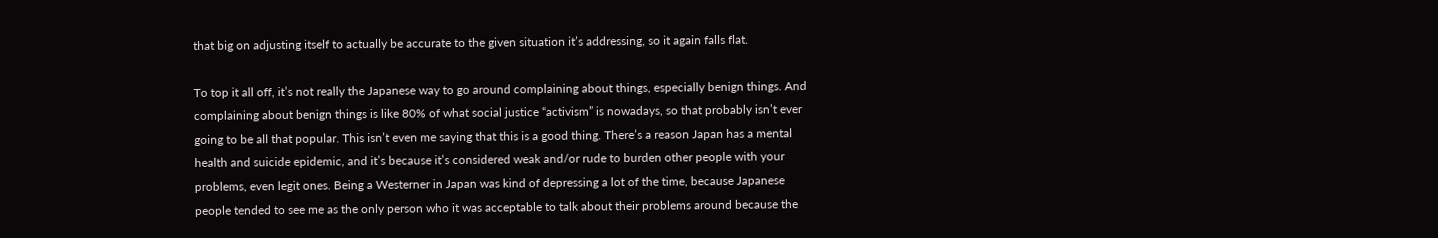that big on adjusting itself to actually be accurate to the given situation it’s addressing, so it again falls flat.

To top it all off, it’s not really the Japanese way to go around complaining about things, especially benign things. And complaining about benign things is like 80% of what social justice “activism” is nowadays, so that probably isn’t ever going to be all that popular. This isn’t even me saying that this is a good thing. There’s a reason Japan has a mental health and suicide epidemic, and it’s because it’s considered weak and/or rude to burden other people with your problems, even legit ones. Being a Westerner in Japan was kind of depressing a lot of the time, because Japanese people tended to see me as the only person who it was acceptable to talk about their problems around because the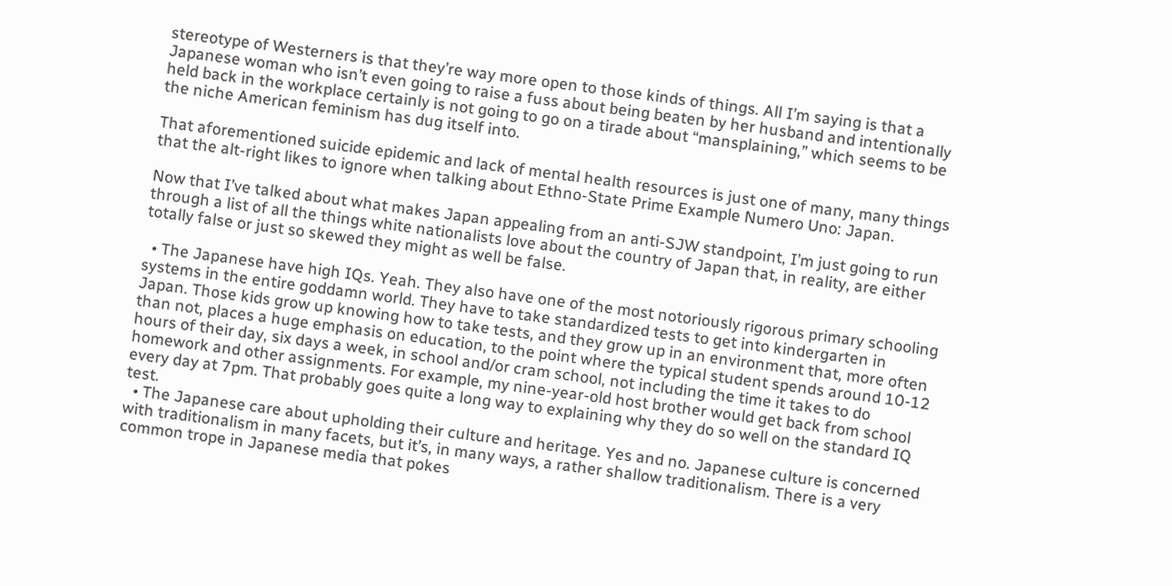stereotype of Westerners is that they’re way more open to those kinds of things. All I’m saying is that a Japanese woman who isn’t even going to raise a fuss about being beaten by her husband and intentionally held back in the workplace certainly is not going to go on a tirade about “mansplaining,” which seems to be the niche American feminism has dug itself into.

That aforementioned suicide epidemic and lack of mental health resources is just one of many, many things that the alt-right likes to ignore when talking about Ethno-State Prime Example Numero Uno: Japan.

Now that I’ve talked about what makes Japan appealing from an anti-SJW standpoint, I’m just going to run through a list of all the things white nationalists love about the country of Japan that, in reality, are either totally false or just so skewed they might as well be false.

  • The Japanese have high IQs. Yeah. They also have one of the most notoriously rigorous primary schooling systems in the entire goddamn world. They have to take standardized tests to get into kindergarten in Japan. Those kids grow up knowing how to take tests, and they grow up in an environment that, more often than not, places a huge emphasis on education, to the point where the typical student spends around 10-12 hours of their day, six days a week, in school and/or cram school, not including the time it takes to do homework and other assignments. For example, my nine-year-old host brother would get back from school every day at 7pm. That probably goes quite a long way to explaining why they do so well on the standard IQ test.
  • The Japanese care about upholding their culture and heritage. Yes and no. Japanese culture is concerned with traditionalism in many facets, but it’s, in many ways, a rather shallow traditionalism. There is a very common trope in Japanese media that pokes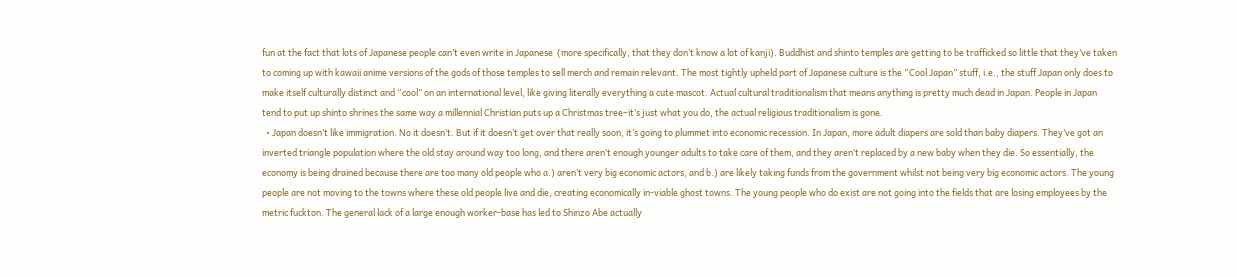fun at the fact that lots of Japanese people can’t even write in Japanese  (more specifically, that they don’t know a lot of kanji). Buddhist and shinto temples are getting to be trafficked so little that they’ve taken to coming up with kawaii anime versions of the gods of those temples to sell merch and remain relevant. The most tightly upheld part of Japanese culture is the “Cool Japan” stuff, i.e., the stuff Japan only does to make itself culturally distinct and “cool” on an international level, like giving literally everything a cute mascot. Actual cultural traditionalism that means anything is pretty much dead in Japan. People in Japan tend to put up shinto shrines the same way a millennial Christian puts up a Christmas tree–it’s just what you do, the actual religious traditionalism is gone.
  • Japan doesn’t like immigration. No it doesn’t. But if it doesn’t get over that really soon, it’s going to plummet into economic recession. In Japan, more adult diapers are sold than baby diapers. They’ve got an inverted triangle population where the old stay around way too long, and there aren’t enough younger adults to take care of them, and they aren’t replaced by a new baby when they die. So essentially, the economy is being drained because there are too many old people who a.) aren’t very big economic actors, and b.) are likely taking funds from the government whilst not being very big economic actors. The young people are not moving to the towns where these old people live and die, creating economically in-viable ghost towns. The young people who do exist are not going into the fields that are losing employees by the metric fuckton. The general lack of a large enough worker-base has led to Shinzo Abe actually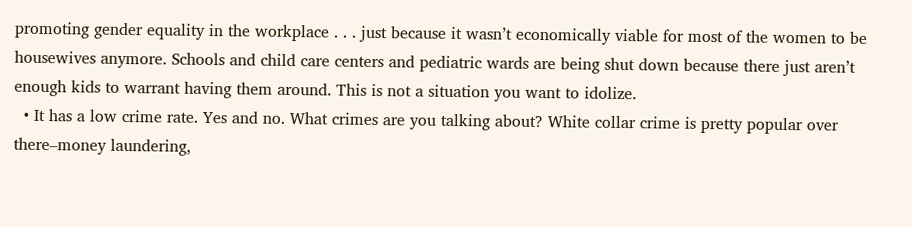promoting gender equality in the workplace . . . just because it wasn’t economically viable for most of the women to be housewives anymore. Schools and child care centers and pediatric wards are being shut down because there just aren’t enough kids to warrant having them around. This is not a situation you want to idolize.
  • It has a low crime rate. Yes and no. What crimes are you talking about? White collar crime is pretty popular over there–money laundering,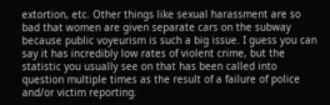extortion, etc. Other things like sexual harassment are so bad that women are given separate cars on the subway because public voyeurism is such a big issue. I guess you can say it has incredibly low rates of violent crime, but the statistic you usually see on that has been called into question multiple times as the result of a failure of police and/or victim reporting.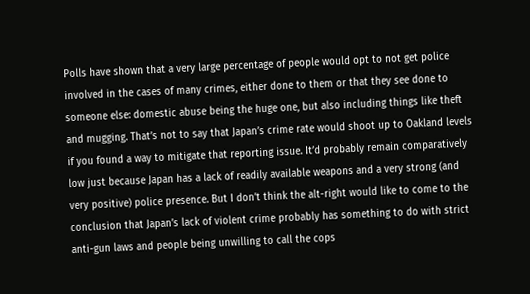Polls have shown that a very large percentage of people would opt to not get police involved in the cases of many crimes, either done to them or that they see done to someone else: domestic abuse being the huge one, but also including things like theft and mugging. That’s not to say that Japan’s crime rate would shoot up to Oakland levels if you found a way to mitigate that reporting issue. It’d probably remain comparatively low just because Japan has a lack of readily available weapons and a very strong (and very positive) police presence. But I don’t think the alt-right would like to come to the conclusion that Japan’s lack of violent crime probably has something to do with strict anti-gun laws and people being unwilling to call the cops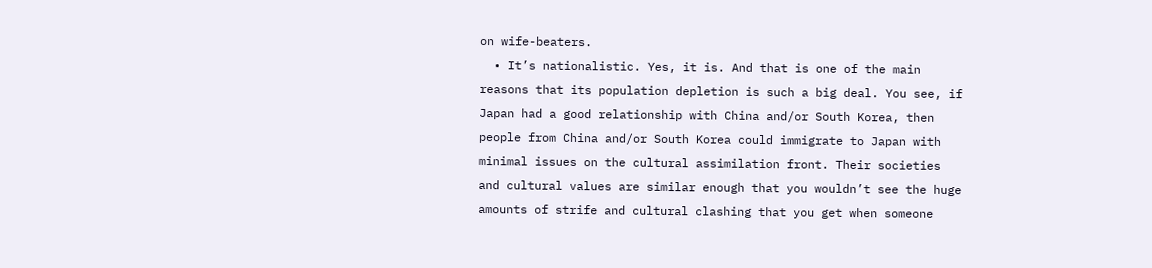on wife-beaters.
  • It’s nationalistic. Yes, it is. And that is one of the main reasons that its population depletion is such a big deal. You see, if Japan had a good relationship with China and/or South Korea, then people from China and/or South Korea could immigrate to Japan with minimal issues on the cultural assimilation front. Their societies and cultural values are similar enough that you wouldn’t see the huge amounts of strife and cultural clashing that you get when someone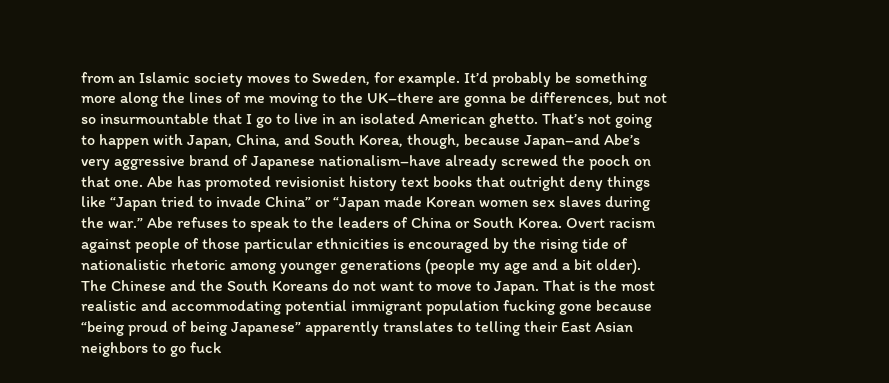from an Islamic society moves to Sweden, for example. It’d probably be something more along the lines of me moving to the UK–there are gonna be differences, but not so insurmountable that I go to live in an isolated American ghetto. That’s not going to happen with Japan, China, and South Korea, though, because Japan–and Abe’s very aggressive brand of Japanese nationalism–have already screwed the pooch on that one. Abe has promoted revisionist history text books that outright deny things like “Japan tried to invade China” or “Japan made Korean women sex slaves during the war.” Abe refuses to speak to the leaders of China or South Korea. Overt racism against people of those particular ethnicities is encouraged by the rising tide of nationalistic rhetoric among younger generations (people my age and a bit older). The Chinese and the South Koreans do not want to move to Japan. That is the most realistic and accommodating potential immigrant population fucking gone because “being proud of being Japanese” apparently translates to telling their East Asian neighbors to go fuck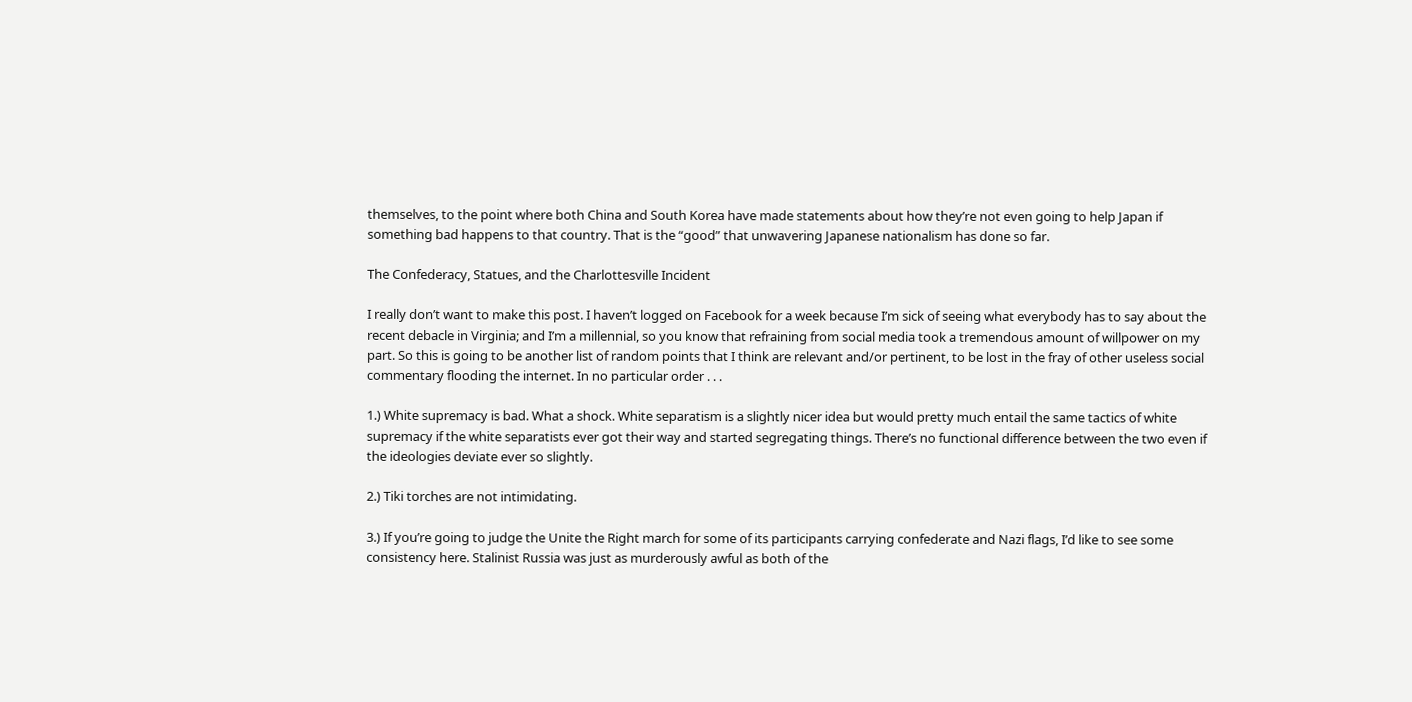themselves, to the point where both China and South Korea have made statements about how they’re not even going to help Japan if something bad happens to that country. That is the “good” that unwavering Japanese nationalism has done so far.

The Confederacy, Statues, and the Charlottesville Incident

I really don’t want to make this post. I haven’t logged on Facebook for a week because I’m sick of seeing what everybody has to say about the recent debacle in Virginia; and I’m a millennial, so you know that refraining from social media took a tremendous amount of willpower on my part. So this is going to be another list of random points that I think are relevant and/or pertinent, to be lost in the fray of other useless social commentary flooding the internet. In no particular order . . .

1.) White supremacy is bad. What a shock. White separatism is a slightly nicer idea but would pretty much entail the same tactics of white supremacy if the white separatists ever got their way and started segregating things. There’s no functional difference between the two even if the ideologies deviate ever so slightly.

2.) Tiki torches are not intimidating.

3.) If you’re going to judge the Unite the Right march for some of its participants carrying confederate and Nazi flags, I’d like to see some consistency here. Stalinist Russia was just as murderously awful as both of the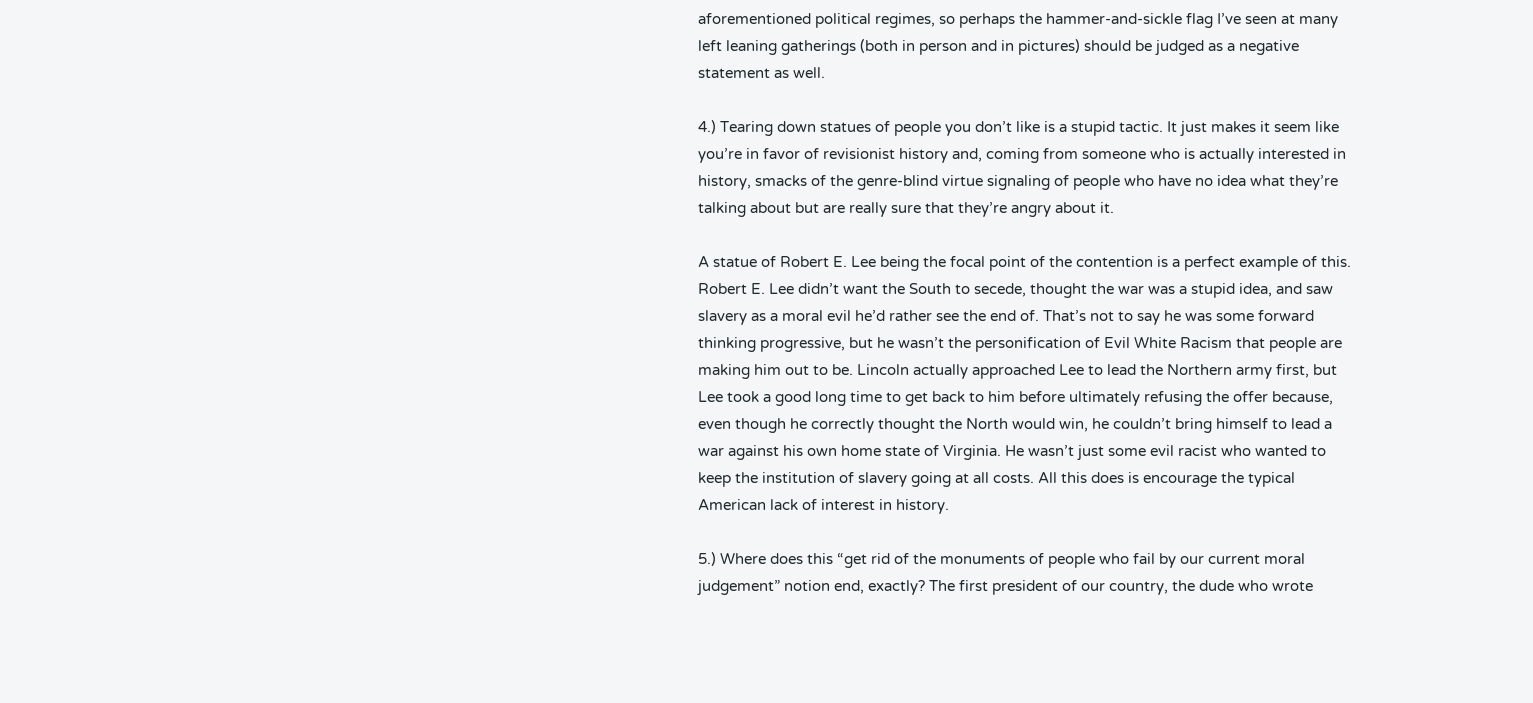aforementioned political regimes, so perhaps the hammer-and-sickle flag I’ve seen at many left leaning gatherings (both in person and in pictures) should be judged as a negative statement as well.

4.) Tearing down statues of people you don’t like is a stupid tactic. It just makes it seem like you’re in favor of revisionist history and, coming from someone who is actually interested in history, smacks of the genre-blind virtue signaling of people who have no idea what they’re talking about but are really sure that they’re angry about it.

A statue of Robert E. Lee being the focal point of the contention is a perfect example of this. Robert E. Lee didn’t want the South to secede, thought the war was a stupid idea, and saw slavery as a moral evil he’d rather see the end of. That’s not to say he was some forward thinking progressive, but he wasn’t the personification of Evil White Racism that people are making him out to be. Lincoln actually approached Lee to lead the Northern army first, but Lee took a good long time to get back to him before ultimately refusing the offer because, even though he correctly thought the North would win, he couldn’t bring himself to lead a war against his own home state of Virginia. He wasn’t just some evil racist who wanted to keep the institution of slavery going at all costs. All this does is encourage the typical American lack of interest in history.

5.) Where does this “get rid of the monuments of people who fail by our current moral judgement” notion end, exactly? The first president of our country, the dude who wrote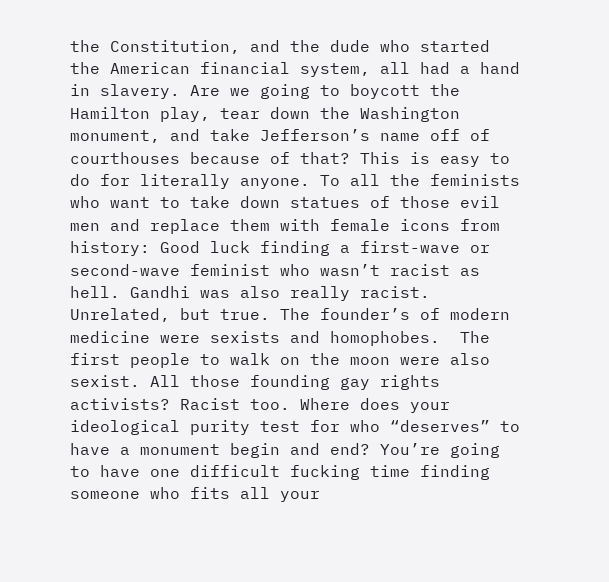the Constitution, and the dude who started the American financial system, all had a hand in slavery. Are we going to boycott the Hamilton play, tear down the Washington monument, and take Jefferson’s name off of courthouses because of that? This is easy to do for literally anyone. To all the feminists who want to take down statues of those evil men and replace them with female icons from history: Good luck finding a first-wave or second-wave feminist who wasn’t racist as hell. Gandhi was also really racist. Unrelated, but true. The founder’s of modern medicine were sexists and homophobes.  The first people to walk on the moon were also sexist. All those founding gay rights activists? Racist too. Where does your ideological purity test for who “deserves” to have a monument begin and end? You’re going to have one difficult fucking time finding someone who fits all your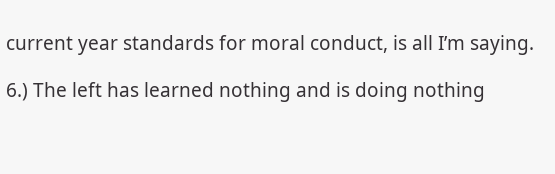current year standards for moral conduct, is all I’m saying.

6.) The left has learned nothing and is doing nothing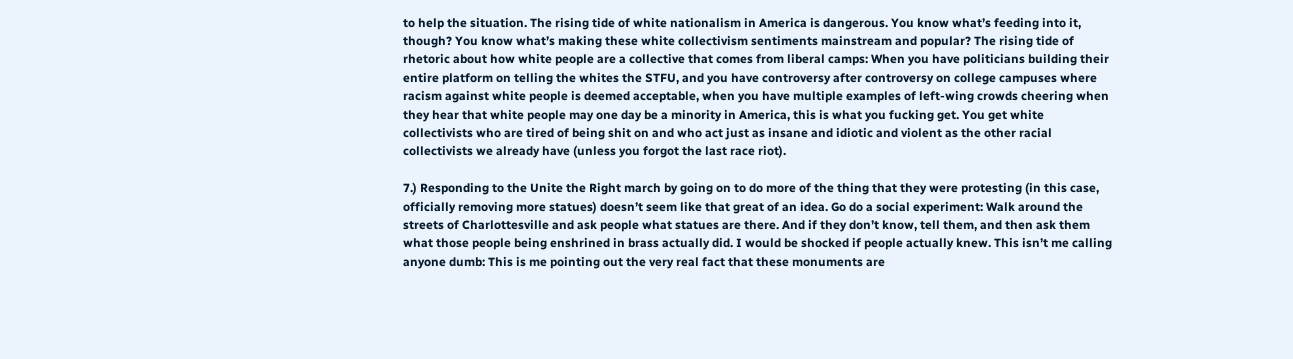to help the situation. The rising tide of white nationalism in America is dangerous. You know what’s feeding into it, though? You know what’s making these white collectivism sentiments mainstream and popular? The rising tide of rhetoric about how white people are a collective that comes from liberal camps: When you have politicians building their entire platform on telling the whites the STFU, and you have controversy after controversy on college campuses where racism against white people is deemed acceptable, when you have multiple examples of left-wing crowds cheering when they hear that white people may one day be a minority in America, this is what you fucking get. You get white collectivists who are tired of being shit on and who act just as insane and idiotic and violent as the other racial collectivists we already have (unless you forgot the last race riot).

7.) Responding to the Unite the Right march by going on to do more of the thing that they were protesting (in this case, officially removing more statues) doesn’t seem like that great of an idea. Go do a social experiment: Walk around the streets of Charlottesville and ask people what statues are there. And if they don’t know, tell them, and then ask them what those people being enshrined in brass actually did. I would be shocked if people actually knew. This isn’t me calling anyone dumb: This is me pointing out the very real fact that these monuments are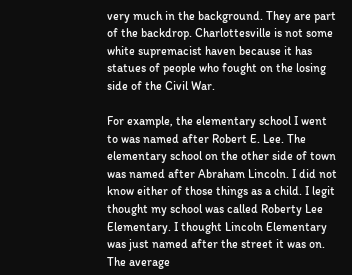very much in the background. They are part of the backdrop. Charlottesville is not some white supremacist haven because it has statues of people who fought on the losing side of the Civil War.

For example, the elementary school I went to was named after Robert E. Lee. The elementary school on the other side of town was named after Abraham Lincoln. I did not know either of those things as a child. I legit thought my school was called Roberty Lee Elementary. I thought Lincoln Elementary was just named after the street it was on. The average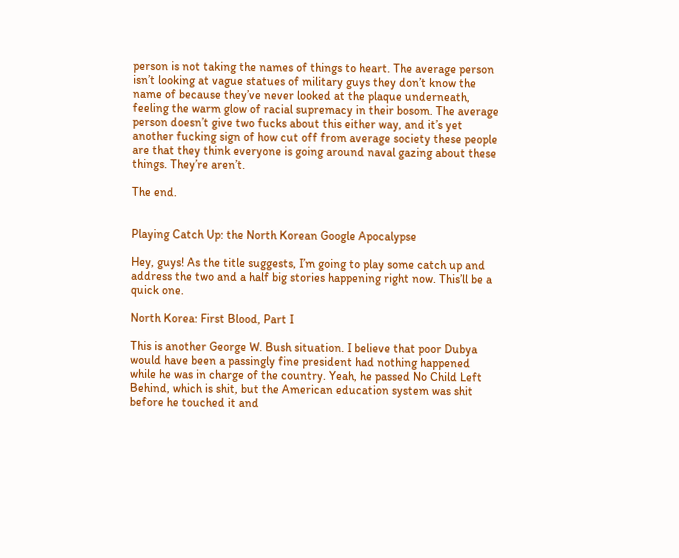person is not taking the names of things to heart. The average person isn’t looking at vague statues of military guys they don’t know the name of because they’ve never looked at the plaque underneath, feeling the warm glow of racial supremacy in their bosom. The average person doesn’t give two fucks about this either way, and it’s yet another fucking sign of how cut off from average society these people are that they think everyone is going around naval gazing about these things. They’re aren’t.

The end.


Playing Catch Up: the North Korean Google Apocalypse

Hey, guys! As the title suggests, I’m going to play some catch up and address the two and a half big stories happening right now. This’ll be a quick one.

North Korea: First Blood, Part I

This is another George W. Bush situation. I believe that poor Dubya would have been a passingly fine president had nothing happened while he was in charge of the country. Yeah, he passed No Child Left Behind, which is shit, but the American education system was shit before he touched it and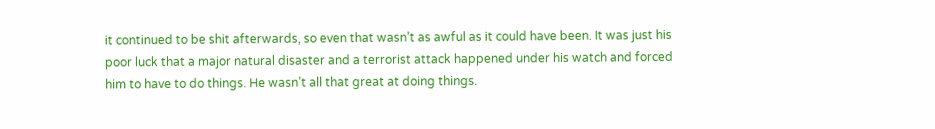it continued to be shit afterwards, so even that wasn’t as awful as it could have been. It was just his poor luck that a major natural disaster and a terrorist attack happened under his watch and forced him to have to do things. He wasn’t all that great at doing things.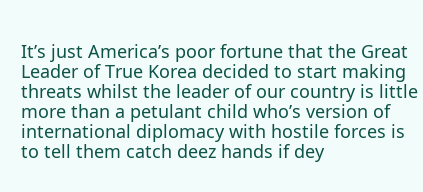It’s just America’s poor fortune that the Great Leader of True Korea decided to start making threats whilst the leader of our country is little more than a petulant child who’s version of international diplomacy with hostile forces is to tell them catch deez hands if dey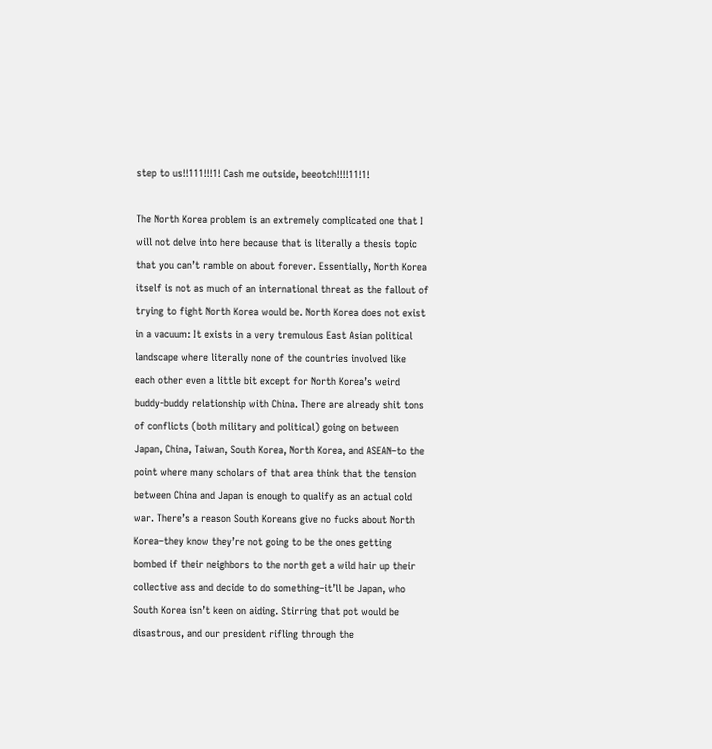step to us!!111!!!1! Cash me outside, beeotch!!!!11!1!

The North Korea problem is an extremely complicated one that I will not delve into here because that is literally a thesis topic that you can’t ramble on about forever. Essentially, North Korea itself is not as much of an international threat as the fallout of trying to fight North Korea would be. North Korea does not exist in a vacuum: It exists in a very tremulous East Asian political landscape where literally none of the countries involved like each other even a little bit except for North Korea’s weird buddy-buddy relationship with China. There are already shit tons of conflicts (both military and political) going on between Japan, China, Taiwan, South Korea, North Korea, and ASEAN–to the point where many scholars of that area think that the tension between China and Japan is enough to qualify as an actual cold war. There’s a reason South Koreans give no fucks about North Korea–they know they’re not going to be the ones getting bombed if their neighbors to the north get a wild hair up their collective ass and decide to do something–it’ll be Japan, who South Korea isn’t keen on aiding. Stirring that pot would be disastrous, and our president rifling through the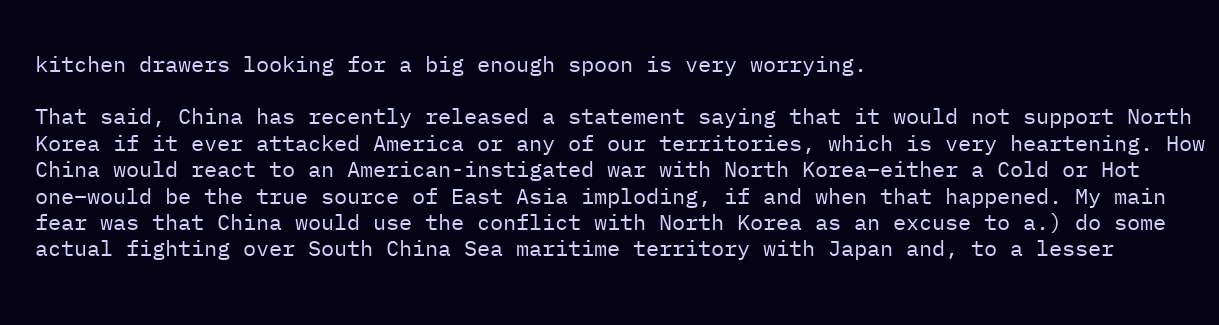kitchen drawers looking for a big enough spoon is very worrying.

That said, China has recently released a statement saying that it would not support North Korea if it ever attacked America or any of our territories, which is very heartening. How China would react to an American-instigated war with North Korea–either a Cold or Hot one–would be the true source of East Asia imploding, if and when that happened. My main fear was that China would use the conflict with North Korea as an excuse to a.) do some actual fighting over South China Sea maritime territory with Japan and, to a lesser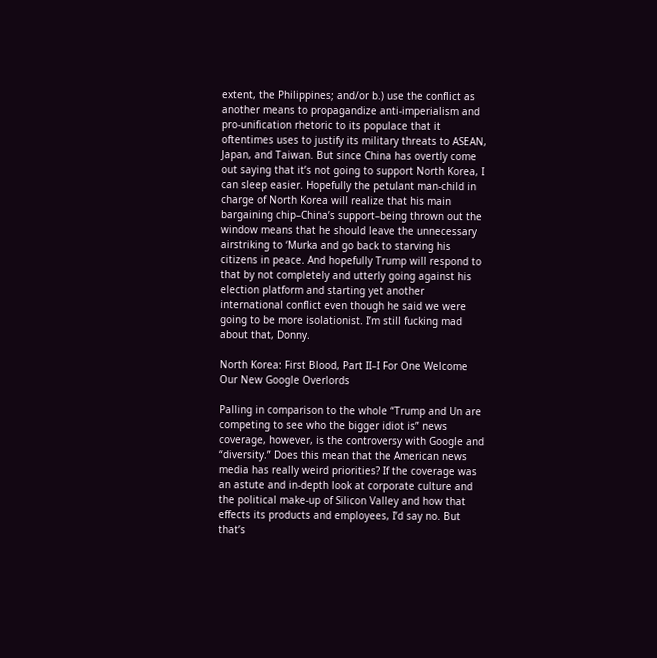extent, the Philippines; and/or b.) use the conflict as another means to propagandize anti-imperialism and pro-unification rhetoric to its populace that it oftentimes uses to justify its military threats to ASEAN, Japan, and Taiwan. But since China has overtly come out saying that it’s not going to support North Korea, I can sleep easier. Hopefully the petulant man-child in charge of North Korea will realize that his main bargaining chip–China’s support–being thrown out the window means that he should leave the unnecessary airstriking to ‘Murka and go back to starving his citizens in peace. And hopefully Trump will respond to that by not completely and utterly going against his election platform and starting yet another international conflict even though he said we were going to be more isolationist. I’m still fucking mad about that, Donny.

North Korea: First Blood, Part II–I For One Welcome Our New Google Overlords

Palling in comparison to the whole “Trump and Un are competing to see who the bigger idiot is” news coverage, however, is the controversy with Google and “diversity.” Does this mean that the American news media has really weird priorities? If the coverage was an astute and in-depth look at corporate culture and the political make-up of Silicon Valley and how that effects its products and employees, I’d say no. But that’s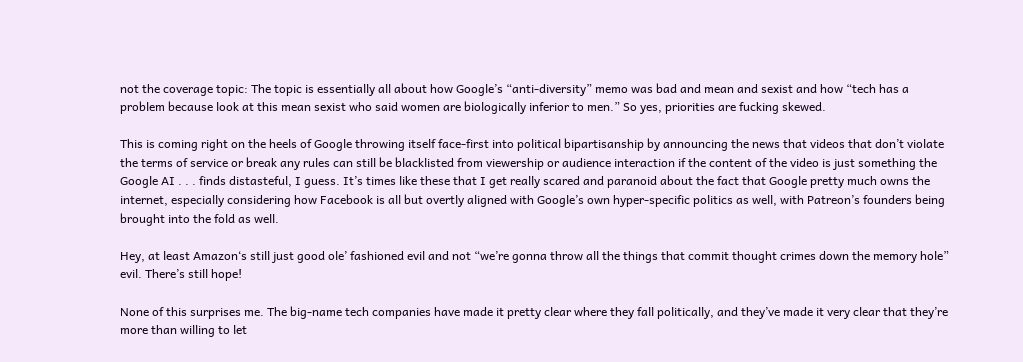not the coverage topic: The topic is essentially all about how Google’s “anti-diversity” memo was bad and mean and sexist and how “tech has a problem because look at this mean sexist who said women are biologically inferior to men.” So yes, priorities are fucking skewed.

This is coming right on the heels of Google throwing itself face-first into political bipartisanship by announcing the news that videos that don’t violate the terms of service or break any rules can still be blacklisted from viewership or audience interaction if the content of the video is just something the Google AI . . . finds distasteful, I guess. It’s times like these that I get really scared and paranoid about the fact that Google pretty much owns the internet, especially considering how Facebook is all but overtly aligned with Google’s own hyper-specific politics as well, with Patreon’s founders being brought into the fold as well.

Hey, at least Amazon‘s still just good ole’ fashioned evil and not “we’re gonna throw all the things that commit thought crimes down the memory hole” evil. There’s still hope!

None of this surprises me. The big-name tech companies have made it pretty clear where they fall politically, and they’ve made it very clear that they’re more than willing to let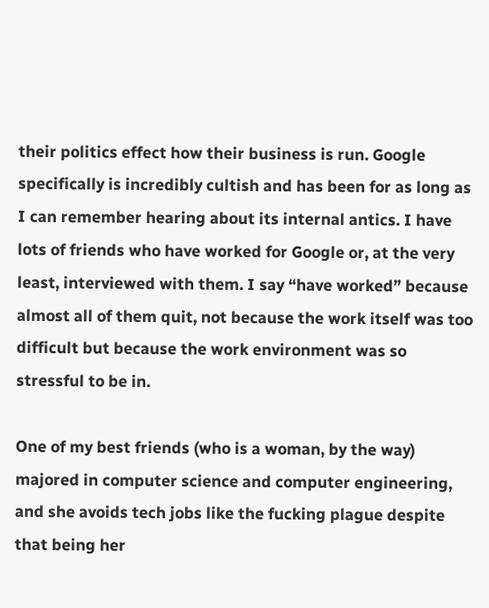their politics effect how their business is run. Google specifically is incredibly cultish and has been for as long as I can remember hearing about its internal antics. I have lots of friends who have worked for Google or, at the very least, interviewed with them. I say “have worked” because almost all of them quit, not because the work itself was too difficult but because the work environment was so stressful to be in.

One of my best friends (who is a woman, by the way) majored in computer science and computer engineering, and she avoids tech jobs like the fucking plague despite that being her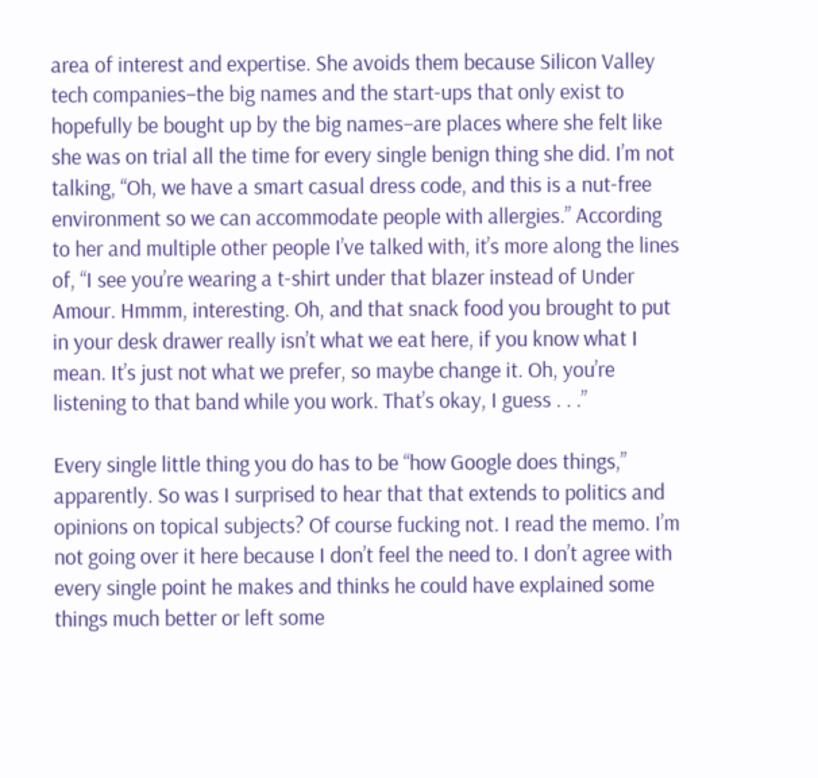area of interest and expertise. She avoids them because Silicon Valley tech companies–the big names and the start-ups that only exist to hopefully be bought up by the big names–are places where she felt like she was on trial all the time for every single benign thing she did. I’m not talking, “Oh, we have a smart casual dress code, and this is a nut-free environment so we can accommodate people with allergies.” According to her and multiple other people I’ve talked with, it’s more along the lines of, “I see you’re wearing a t-shirt under that blazer instead of Under Amour. Hmmm, interesting. Oh, and that snack food you brought to put in your desk drawer really isn’t what we eat here, if you know what I mean. It’s just not what we prefer, so maybe change it. Oh, you’re listening to that band while you work. That’s okay, I guess . . .”

Every single little thing you do has to be “how Google does things,” apparently. So was I surprised to hear that that extends to politics and opinions on topical subjects? Of course fucking not. I read the memo. I’m not going over it here because I don’t feel the need to. I don’t agree with every single point he makes and thinks he could have explained some things much better or left some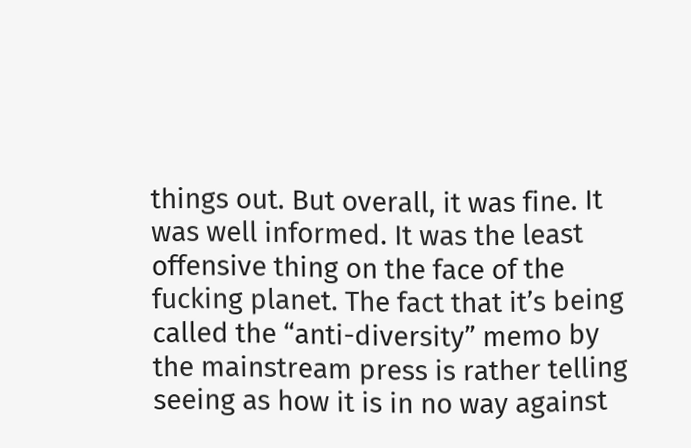things out. But overall, it was fine. It was well informed. It was the least offensive thing on the face of the fucking planet. The fact that it’s being called the “anti-diversity” memo by the mainstream press is rather telling seeing as how it is in no way against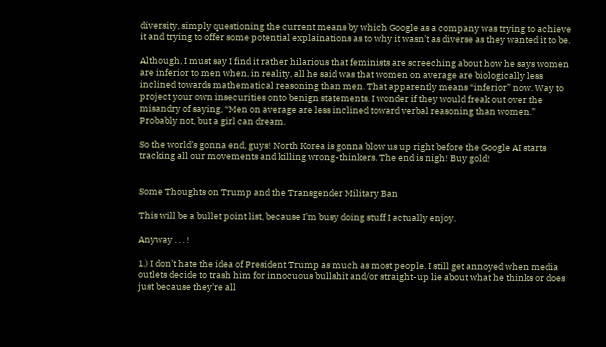diversity, simply questioning the current means by which Google as a company was trying to achieve it and trying to offer some potential explainations as to why it wasn’t as diverse as they wanted it to be.

Although, I must say I find it rather hilarious that feminists are screeching about how he says women are inferior to men when, in reality, all he said was that women on average are biologically less inclined towards mathematical reasoning than men. That apparently means “inferior” now. Way to project your own insecurities onto benign statements. I wonder if they would freak out over the misandry of saying, “Men on average are less inclined toward verbal reasoning than women.” Probably not, but a girl can dream.

So the world’s gonna end, guys! North Korea is gonna blow us up right before the Google AI starts tracking all our movements and killing wrong-thinkers. The end is nigh! Buy gold!


Some Thoughts on Trump and the Transgender Military Ban

This will be a bullet point list, because I’m busy doing stuff I actually enjoy.

Anyway . . . !

1.) I don’t hate the idea of President Trump as much as most people. I still get annoyed when media outlets decide to trash him for innocuous bullshit and/or straight-up lie about what he thinks or does just because they’re all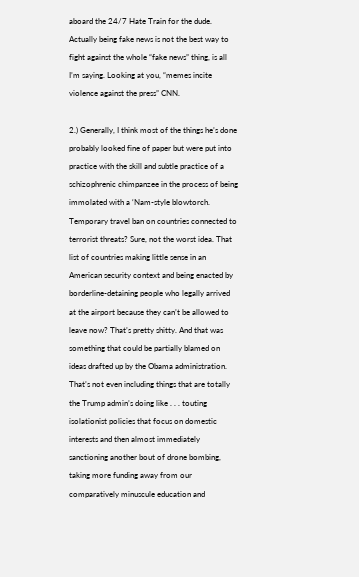aboard the 24/7 Hate Train for the dude. Actually being fake news is not the best way to fight against the whole “fake news” thing, is all I’m saying. Looking at you, “memes incite violence against the press” CNN.

2.) Generally, I think most of the things he’s done probably looked fine of paper but were put into practice with the skill and subtle practice of a schizophrenic chimpanzee in the process of being immolated with a ‘Nam-style blowtorch. Temporary travel ban on countries connected to terrorist threats? Sure, not the worst idea. That list of countries making little sense in an American security context and being enacted by borderline-detaining people who legally arrived at the airport because they can’t be allowed to leave now? That’s pretty shitty. And that was something that could be partially blamed on ideas drafted up by the Obama administration. That’s not even including things that are totally the Trump admin’s doing like . . . touting isolationist policies that focus on domestic interests and then almost immediately sanctioning another bout of drone bombing, taking more funding away from our comparatively minuscule education and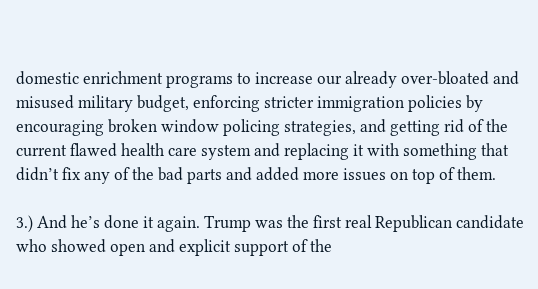domestic enrichment programs to increase our already over-bloated and misused military budget, enforcing stricter immigration policies by encouraging broken window policing strategies, and getting rid of the current flawed health care system and replacing it with something that didn’t fix any of the bad parts and added more issues on top of them.

3.) And he’s done it again. Trump was the first real Republican candidate who showed open and explicit support of the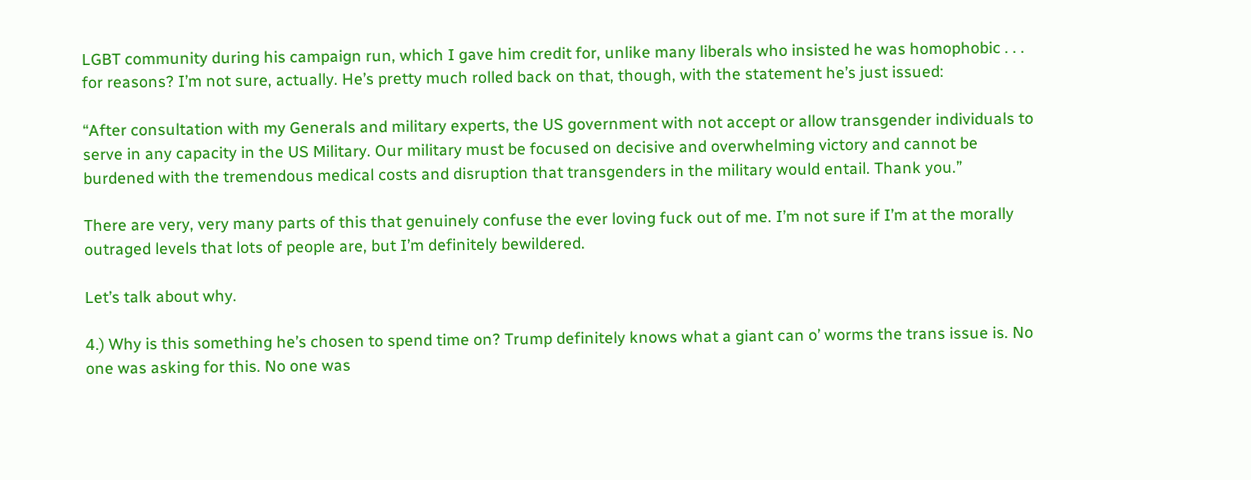LGBT community during his campaign run, which I gave him credit for, unlike many liberals who insisted he was homophobic . . . for reasons? I’m not sure, actually. He’s pretty much rolled back on that, though, with the statement he’s just issued:

“After consultation with my Generals and military experts, the US government with not accept or allow transgender individuals to serve in any capacity in the US Military. Our military must be focused on decisive and overwhelming victory and cannot be burdened with the tremendous medical costs and disruption that transgenders in the military would entail. Thank you.”

There are very, very many parts of this that genuinely confuse the ever loving fuck out of me. I’m not sure if I’m at the morally outraged levels that lots of people are, but I’m definitely bewildered.

Let’s talk about why.

4.) Why is this something he’s chosen to spend time on? Trump definitely knows what a giant can o’ worms the trans issue is. No one was asking for this. No one was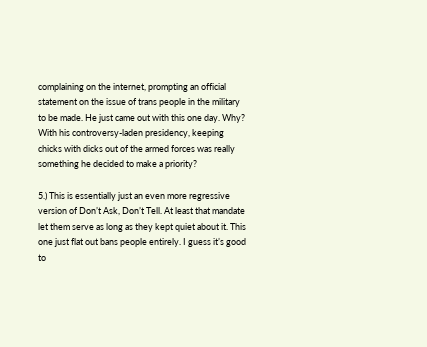complaining on the internet, prompting an official statement on the issue of trans people in the military to be made. He just came out with this one day. Why? With his controversy-laden presidency, keeping chicks with dicks out of the armed forces was really something he decided to make a priority?

5.) This is essentially just an even more regressive version of Don’t Ask, Don’t Tell. At least that mandate let them serve as long as they kept quiet about it. This one just flat out bans people entirely. I guess it’s good to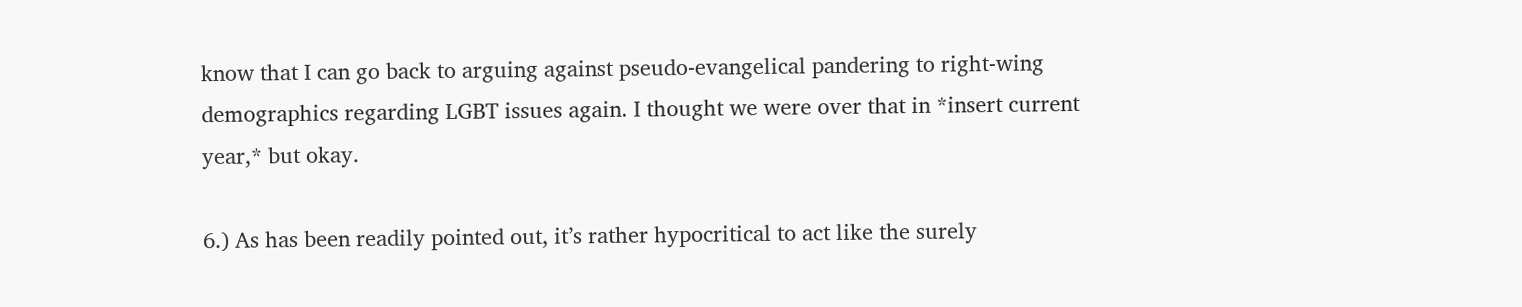know that I can go back to arguing against pseudo-evangelical pandering to right-wing demographics regarding LGBT issues again. I thought we were over that in *insert current year,* but okay.

6.) As has been readily pointed out, it’s rather hypocritical to act like the surely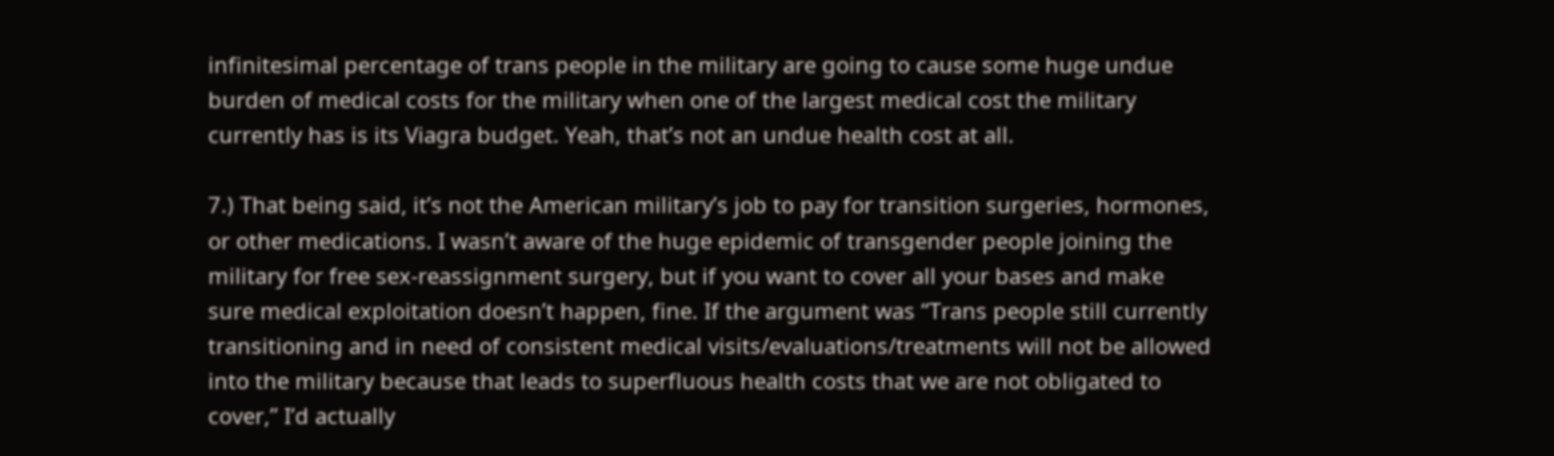infinitesimal percentage of trans people in the military are going to cause some huge undue burden of medical costs for the military when one of the largest medical cost the military currently has is its Viagra budget. Yeah, that’s not an undue health cost at all.

7.) That being said, it’s not the American military’s job to pay for transition surgeries, hormones, or other medications. I wasn’t aware of the huge epidemic of transgender people joining the military for free sex-reassignment surgery, but if you want to cover all your bases and make sure medical exploitation doesn’t happen, fine. If the argument was “Trans people still currently transitioning and in need of consistent medical visits/evaluations/treatments will not be allowed into the military because that leads to superfluous health costs that we are not obligated to cover,” I’d actually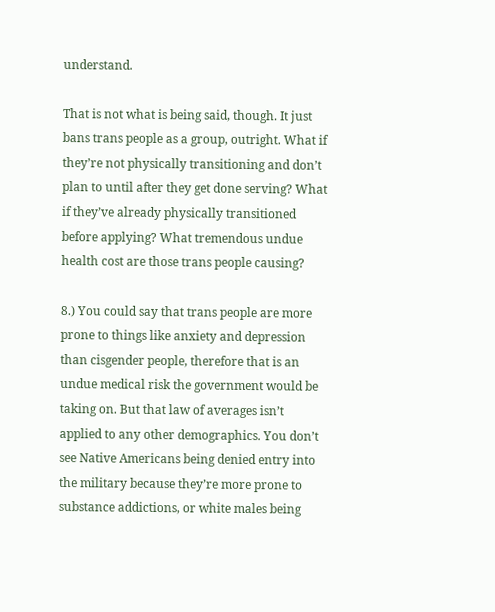understand.

That is not what is being said, though. It just bans trans people as a group, outright. What if they’re not physically transitioning and don’t plan to until after they get done serving? What if they’ve already physically transitioned before applying? What tremendous undue health cost are those trans people causing?

8.) You could say that trans people are more prone to things like anxiety and depression than cisgender people, therefore that is an undue medical risk the government would be taking on. But that law of averages isn’t applied to any other demographics. You don’t see Native Americans being denied entry into the military because they’re more prone to substance addictions, or white males being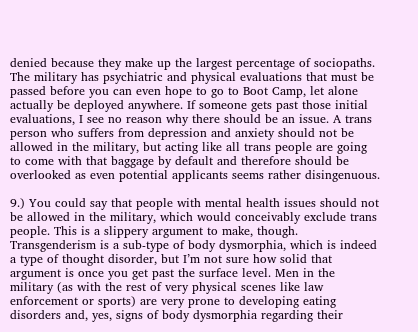denied because they make up the largest percentage of sociopaths. The military has psychiatric and physical evaluations that must be passed before you can even hope to go to Boot Camp, let alone actually be deployed anywhere. If someone gets past those initial evaluations, I see no reason why there should be an issue. A trans person who suffers from depression and anxiety should not be allowed in the military, but acting like all trans people are going to come with that baggage by default and therefore should be overlooked as even potential applicants seems rather disingenuous.

9.) You could say that people with mental health issues should not be allowed in the military, which would conceivably exclude trans people. This is a slippery argument to make, though. Transgenderism is a sub-type of body dysmorphia, which is indeed a type of thought disorder, but I’m not sure how solid that argument is once you get past the surface level. Men in the military (as with the rest of very physical scenes like law enforcement or sports) are very prone to developing eating disorders and, yes, signs of body dysmorphia regarding their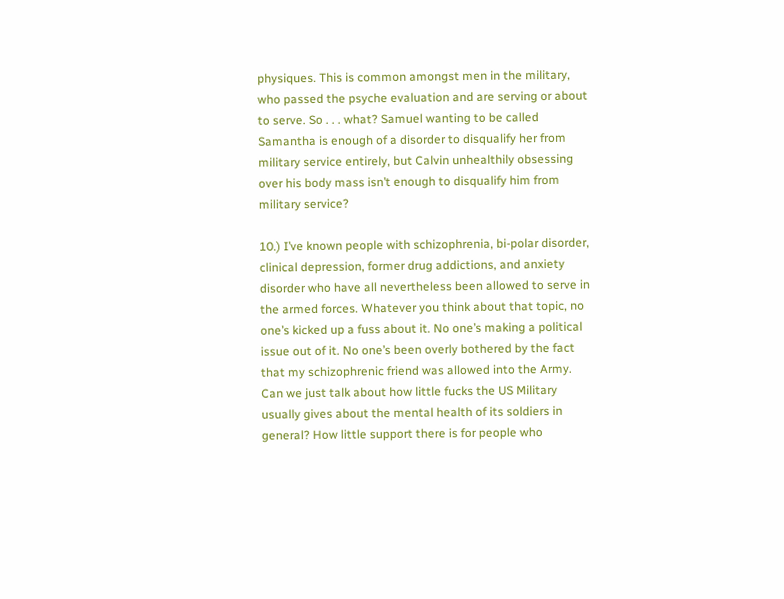physiques. This is common amongst men in the military, who passed the psyche evaluation and are serving or about to serve. So . . . what? Samuel wanting to be called Samantha is enough of a disorder to disqualify her from military service entirely, but Calvin unhealthily obsessing over his body mass isn’t enough to disqualify him from military service?

10.) I’ve known people with schizophrenia, bi-polar disorder, clinical depression, former drug addictions, and anxiety disorder who have all nevertheless been allowed to serve in the armed forces. Whatever you think about that topic, no one’s kicked up a fuss about it. No one’s making a political issue out of it. No one’s been overly bothered by the fact that my schizophrenic friend was allowed into the Army. Can we just talk about how little fucks the US Military usually gives about the mental health of its soldiers in general? How little support there is for people who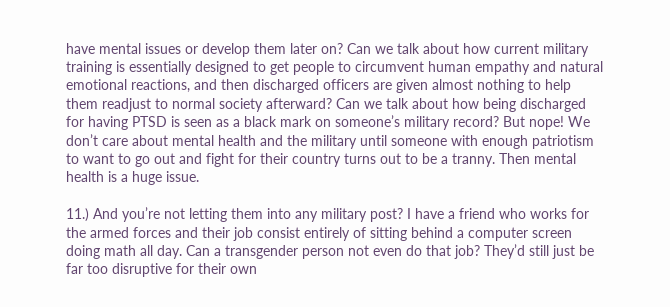have mental issues or develop them later on? Can we talk about how current military training is essentially designed to get people to circumvent human empathy and natural emotional reactions, and then discharged officers are given almost nothing to help them readjust to normal society afterward? Can we talk about how being discharged for having PTSD is seen as a black mark on someone’s military record? But nope! We don’t care about mental health and the military until someone with enough patriotism to want to go out and fight for their country turns out to be a tranny. Then mental health is a huge issue.

11.) And you’re not letting them into any military post? I have a friend who works for the armed forces and their job consist entirely of sitting behind a computer screen doing math all day. Can a transgender person not even do that job? They’d still just be far too disruptive for their own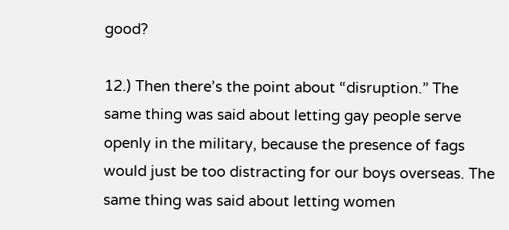good?

12.) Then there’s the point about “disruption.” The same thing was said about letting gay people serve openly in the military, because the presence of fags would just be too distracting for our boys overseas. The same thing was said about letting women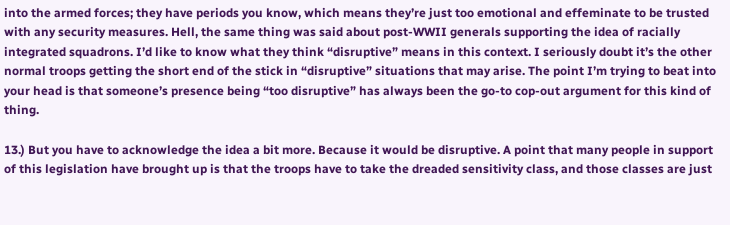into the armed forces; they have periods you know, which means they’re just too emotional and effeminate to be trusted with any security measures. Hell, the same thing was said about post-WWII generals supporting the idea of racially integrated squadrons. I’d like to know what they think “disruptive” means in this context. I seriously doubt it’s the other normal troops getting the short end of the stick in “disruptive” situations that may arise. The point I’m trying to beat into your head is that someone’s presence being “too disruptive” has always been the go-to cop-out argument for this kind of thing.

13.) But you have to acknowledge the idea a bit more. Because it would be disruptive. A point that many people in support of this legislation have brought up is that the troops have to take the dreaded sensitivity class, and those classes are just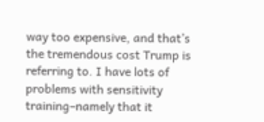way too expensive, and that’s the tremendous cost Trump is referring to. I have lots of problems with sensitivity training–namely that it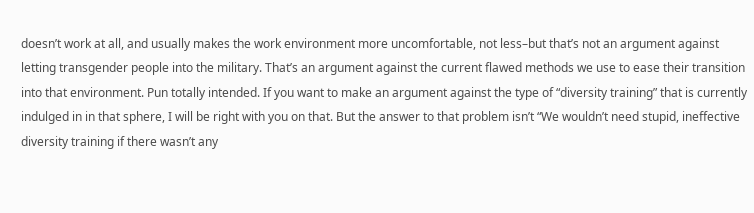doesn’t work at all, and usually makes the work environment more uncomfortable, not less–but that’s not an argument against letting transgender people into the military. That’s an argument against the current flawed methods we use to ease their transition into that environment. Pun totally intended. If you want to make an argument against the type of “diversity training” that is currently indulged in in that sphere, I will be right with you on that. But the answer to that problem isn’t “We wouldn’t need stupid, ineffective diversity training if there wasn’t any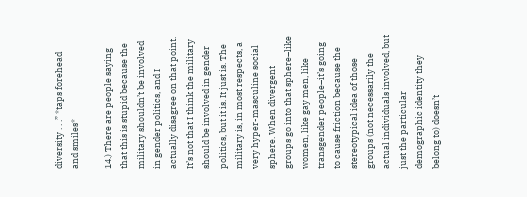diversity . . .” *taps forehead and smiles*

14.) There are people saying that this is stupid because the military shouldn’t be involved in gender politics, and I actually disagree on that point. It’s not that I think the military should be involved in gender politics, but it is. It just is. The military is, in most respects, a very hyper-masculine social sphere. When divergent groups go into that sphere–like women, like gay men, like transgender people–it’s going to cause friction because the stereotypical idea of those groups (not necessarily the actual individuals involved, but just the particular demographic identity they belong to) doesn’t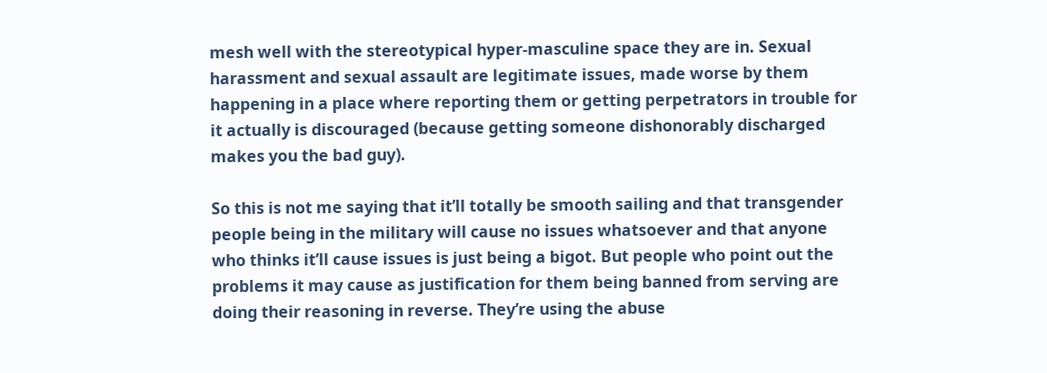mesh well with the stereotypical hyper-masculine space they are in. Sexual harassment and sexual assault are legitimate issues, made worse by them happening in a place where reporting them or getting perpetrators in trouble for it actually is discouraged (because getting someone dishonorably discharged makes you the bad guy).

So this is not me saying that it’ll totally be smooth sailing and that transgender people being in the military will cause no issues whatsoever and that anyone who thinks it’ll cause issues is just being a bigot. But people who point out the problems it may cause as justification for them being banned from serving are doing their reasoning in reverse. They’re using the abuse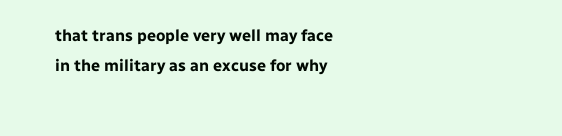that trans people very well may face in the military as an excuse for why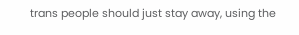trans people should just stay away, using the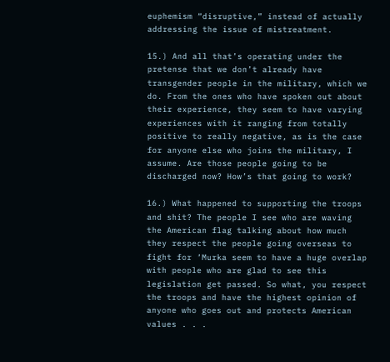euphemism “disruptive,” instead of actually addressing the issue of mistreatment.

15.) And all that’s operating under the pretense that we don’t already have transgender people in the military, which we do. From the ones who have spoken out about their experience, they seem to have varying experiences with it ranging from totally positive to really negative, as is the case for anyone else who joins the military, I assume. Are those people going to be discharged now? How’s that going to work?

16.) What happened to supporting the troops and shit? The people I see who are waving the American flag talking about how much they respect the people going overseas to fight for ‘Murka seem to have a huge overlap with people who are glad to see this legislation get passed. So what, you respect the troops and have the highest opinion of anyone who goes out and protects American values . . .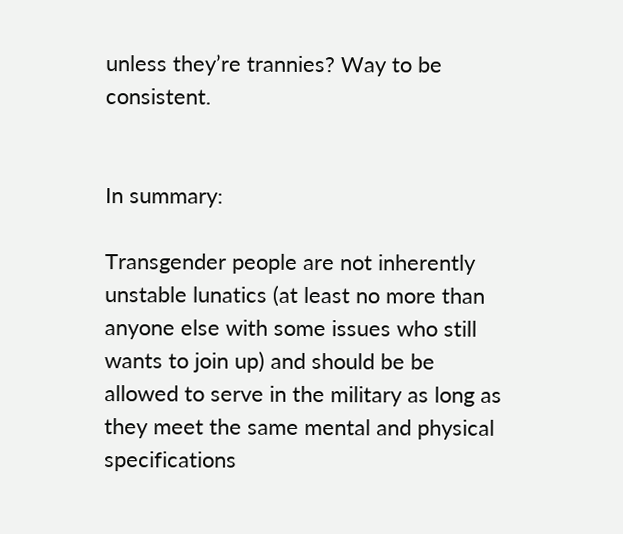unless they’re trannies? Way to be consistent.


In summary:

Transgender people are not inherently unstable lunatics (at least no more than anyone else with some issues who still wants to join up) and should be be allowed to serve in the military as long as they meet the same mental and physical specifications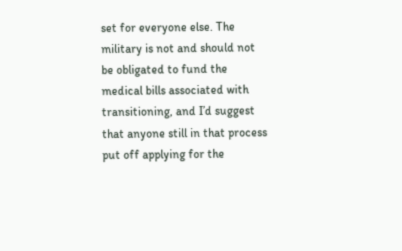set for everyone else. The military is not and should not be obligated to fund the medical bills associated with transitioning, and I’d suggest that anyone still in that process put off applying for the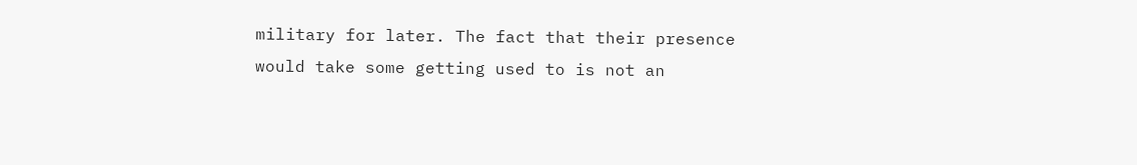military for later. The fact that their presence would take some getting used to is not an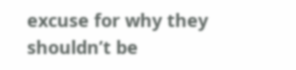excuse for why they shouldn’t be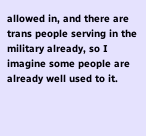allowed in, and there are trans people serving in the military already, so I imagine some people are already well used to it.